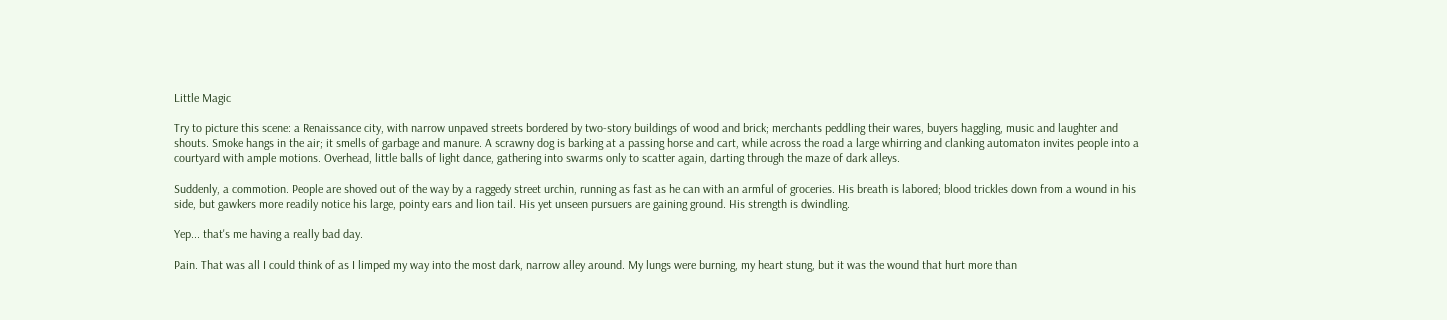Little Magic

Try to picture this scene: a Renaissance city, with narrow unpaved streets bordered by two-story buildings of wood and brick; merchants peddling their wares, buyers haggling, music and laughter and shouts. Smoke hangs in the air; it smells of garbage and manure. A scrawny dog is barking at a passing horse and cart, while across the road a large whirring and clanking automaton invites people into a courtyard with ample motions. Overhead, little balls of light dance, gathering into swarms only to scatter again, darting through the maze of dark alleys.

Suddenly, a commotion. People are shoved out of the way by a raggedy street urchin, running as fast as he can with an armful of groceries. His breath is labored; blood trickles down from a wound in his side, but gawkers more readily notice his large, pointy ears and lion tail. His yet unseen pursuers are gaining ground. His strength is dwindling.

Yep... that's me having a really bad day.

Pain. That was all I could think of as I limped my way into the most dark, narrow alley around. My lungs were burning, my heart stung, but it was the wound that hurt more than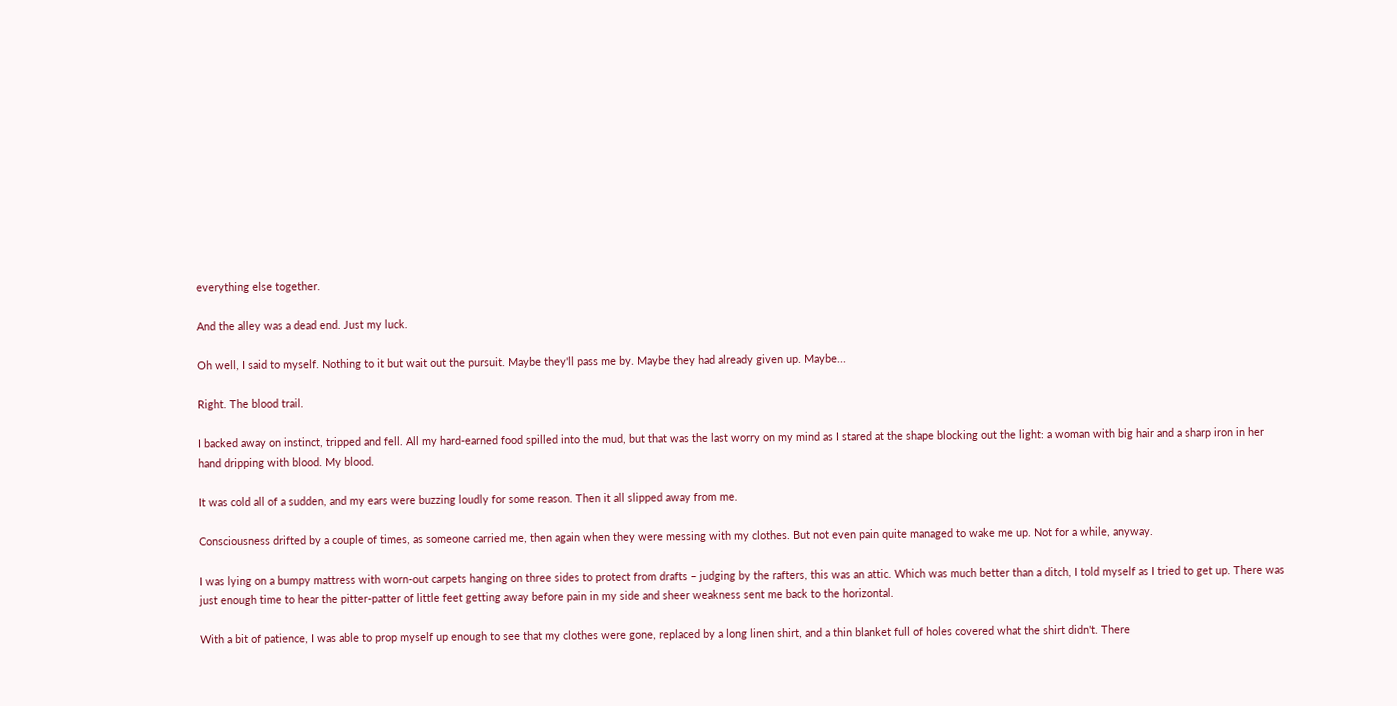everything else together.

And the alley was a dead end. Just my luck.

Oh well, I said to myself. Nothing to it but wait out the pursuit. Maybe they'll pass me by. Maybe they had already given up. Maybe...

Right. The blood trail.

I backed away on instinct, tripped and fell. All my hard-earned food spilled into the mud, but that was the last worry on my mind as I stared at the shape blocking out the light: a woman with big hair and a sharp iron in her hand dripping with blood. My blood.

It was cold all of a sudden, and my ears were buzzing loudly for some reason. Then it all slipped away from me.

Consciousness drifted by a couple of times, as someone carried me, then again when they were messing with my clothes. But not even pain quite managed to wake me up. Not for a while, anyway.

I was lying on a bumpy mattress with worn-out carpets hanging on three sides to protect from drafts – judging by the rafters, this was an attic. Which was much better than a ditch, I told myself as I tried to get up. There was just enough time to hear the pitter-patter of little feet getting away before pain in my side and sheer weakness sent me back to the horizontal.

With a bit of patience, I was able to prop myself up enough to see that my clothes were gone, replaced by a long linen shirt, and a thin blanket full of holes covered what the shirt didn't. There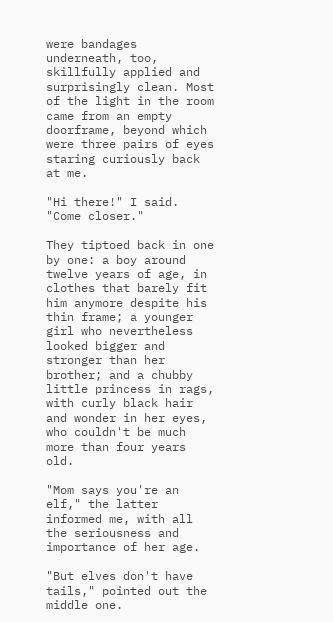were bandages underneath, too, skillfully applied and surprisingly clean. Most of the light in the room came from an empty doorframe, beyond which were three pairs of eyes staring curiously back at me.

"Hi there!" I said. "Come closer."

They tiptoed back in one by one: a boy around twelve years of age, in clothes that barely fit him anymore despite his thin frame; a younger girl who nevertheless looked bigger and stronger than her brother; and a chubby little princess in rags, with curly black hair and wonder in her eyes, who couldn't be much more than four years old.

"Mom says you're an elf," the latter informed me, with all the seriousness and importance of her age.

"But elves don't have tails," pointed out the middle one.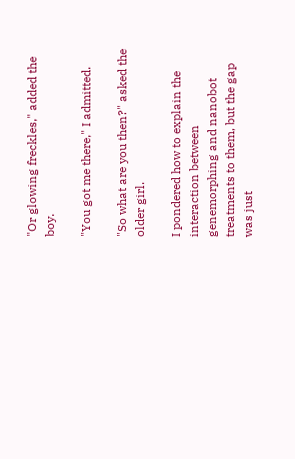"Or glowing freckles," added the boy.

"You got me there," I admitted.

"So what are you then?" asked the older girl.

I pondered how to explain the interaction between genemorphing and nanobot treatments to them, but the gap was just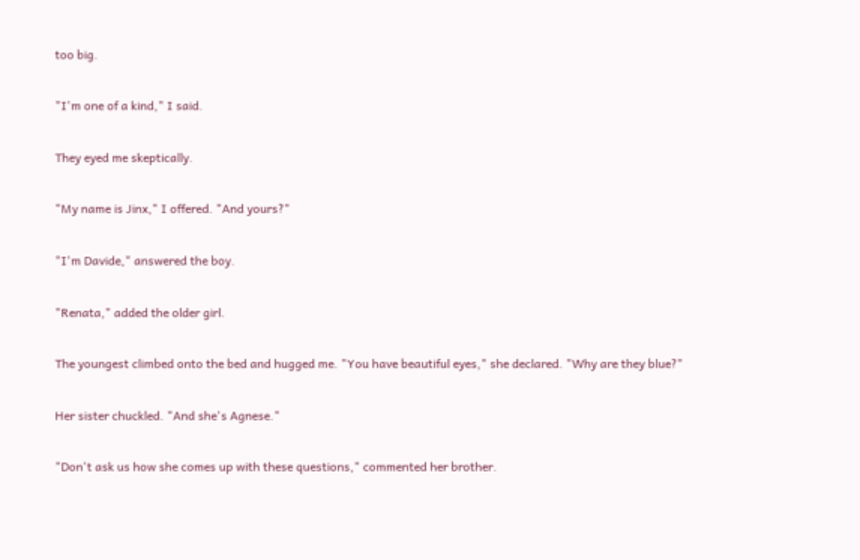too big.

"I'm one of a kind," I said.

They eyed me skeptically.

"My name is Jinx," I offered. "And yours?"

"I'm Davide," answered the boy.

"Renata," added the older girl.

The youngest climbed onto the bed and hugged me. "You have beautiful eyes," she declared. "Why are they blue?"

Her sister chuckled. "And she's Agnese."

"Don't ask us how she comes up with these questions," commented her brother.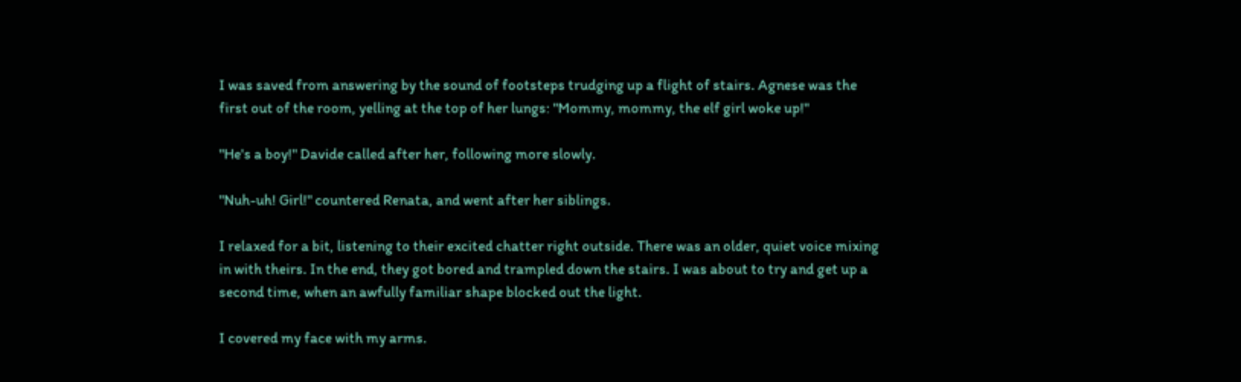I was saved from answering by the sound of footsteps trudging up a flight of stairs. Agnese was the first out of the room, yelling at the top of her lungs: "Mommy, mommy, the elf girl woke up!"

"He's a boy!" Davide called after her, following more slowly.

"Nuh-uh! Girl!" countered Renata, and went after her siblings.

I relaxed for a bit, listening to their excited chatter right outside. There was an older, quiet voice mixing in with theirs. In the end, they got bored and trampled down the stairs. I was about to try and get up a second time, when an awfully familiar shape blocked out the light.

I covered my face with my arms.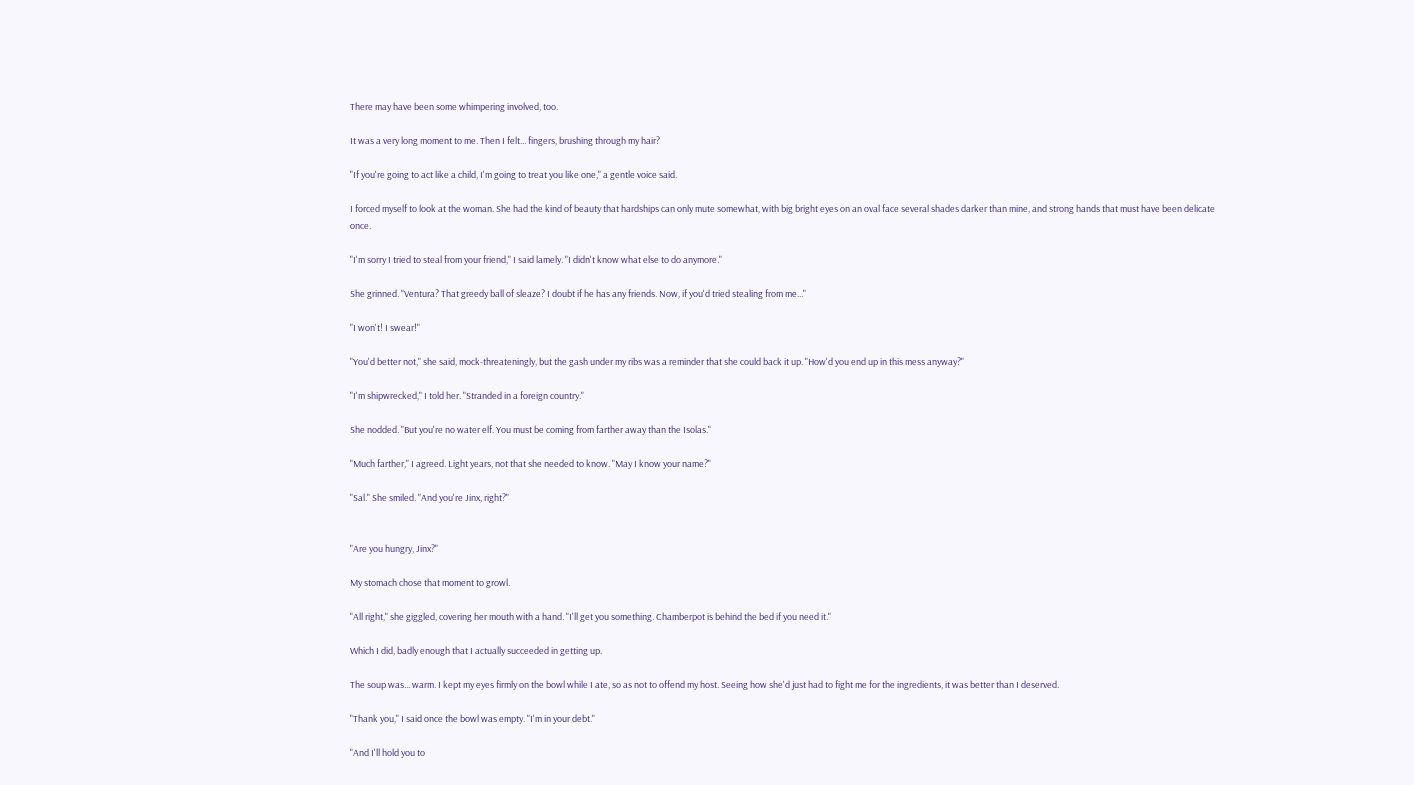There may have been some whimpering involved, too.

It was a very long moment to me. Then I felt... fingers, brushing through my hair?

"If you're going to act like a child, I'm going to treat you like one," a gentle voice said.

I forced myself to look at the woman. She had the kind of beauty that hardships can only mute somewhat, with big bright eyes on an oval face several shades darker than mine, and strong hands that must have been delicate once.

"I'm sorry I tried to steal from your friend," I said lamely. "I didn't know what else to do anymore."

She grinned. "Ventura? That greedy ball of sleaze? I doubt if he has any friends. Now, if you'd tried stealing from me..."

"I won't! I swear!"

"You'd better not," she said, mock-threateningly, but the gash under my ribs was a reminder that she could back it up. "How'd you end up in this mess anyway?"

"I'm shipwrecked," I told her. "Stranded in a foreign country."

She nodded. "But you're no water elf. You must be coming from farther away than the Isolas."

"Much farther," I agreed. Light years, not that she needed to know. "May I know your name?"

"Sal." She smiled. "And you're Jinx, right?"


"Are you hungry, Jinx?"

My stomach chose that moment to growl.

"All right," she giggled, covering her mouth with a hand. "I'll get you something. Chamberpot is behind the bed if you need it."

Which I did, badly enough that I actually succeeded in getting up.

The soup was... warm. I kept my eyes firmly on the bowl while I ate, so as not to offend my host. Seeing how she'd just had to fight me for the ingredients, it was better than I deserved.

"Thank you," I said once the bowl was empty. "I'm in your debt."

"And I'll hold you to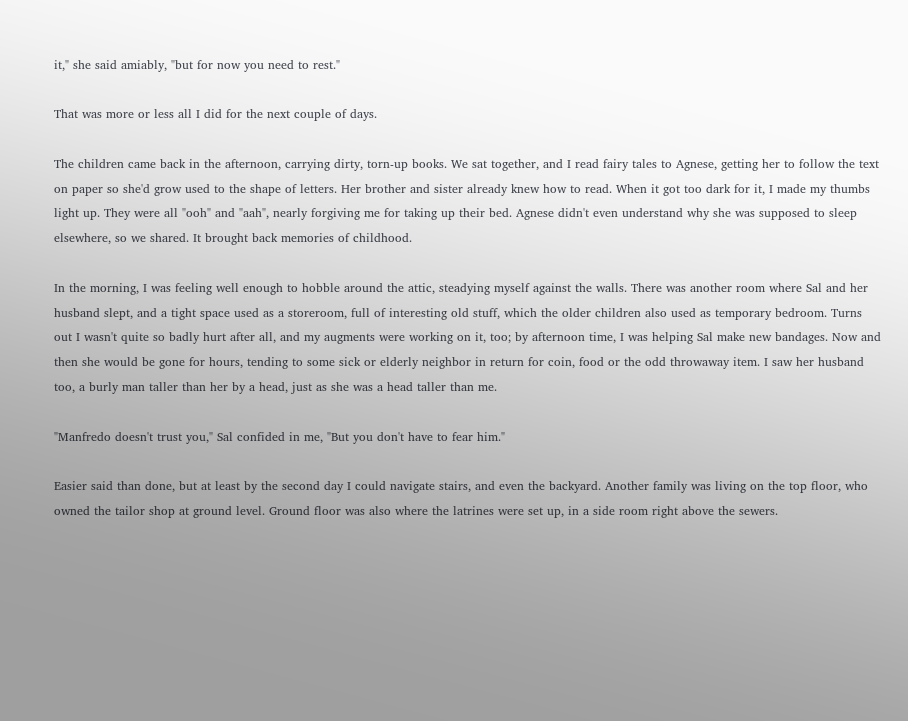it," she said amiably, "but for now you need to rest."

That was more or less all I did for the next couple of days.

The children came back in the afternoon, carrying dirty, torn-up books. We sat together, and I read fairy tales to Agnese, getting her to follow the text on paper so she'd grow used to the shape of letters. Her brother and sister already knew how to read. When it got too dark for it, I made my thumbs light up. They were all "ooh" and "aah", nearly forgiving me for taking up their bed. Agnese didn't even understand why she was supposed to sleep elsewhere, so we shared. It brought back memories of childhood.

In the morning, I was feeling well enough to hobble around the attic, steadying myself against the walls. There was another room where Sal and her husband slept, and a tight space used as a storeroom, full of interesting old stuff, which the older children also used as temporary bedroom. Turns out I wasn't quite so badly hurt after all, and my augments were working on it, too; by afternoon time, I was helping Sal make new bandages. Now and then she would be gone for hours, tending to some sick or elderly neighbor in return for coin, food or the odd throwaway item. I saw her husband too, a burly man taller than her by a head, just as she was a head taller than me.

"Manfredo doesn't trust you," Sal confided in me, "But you don't have to fear him."

Easier said than done, but at least by the second day I could navigate stairs, and even the backyard. Another family was living on the top floor, who owned the tailor shop at ground level. Ground floor was also where the latrines were set up, in a side room right above the sewers.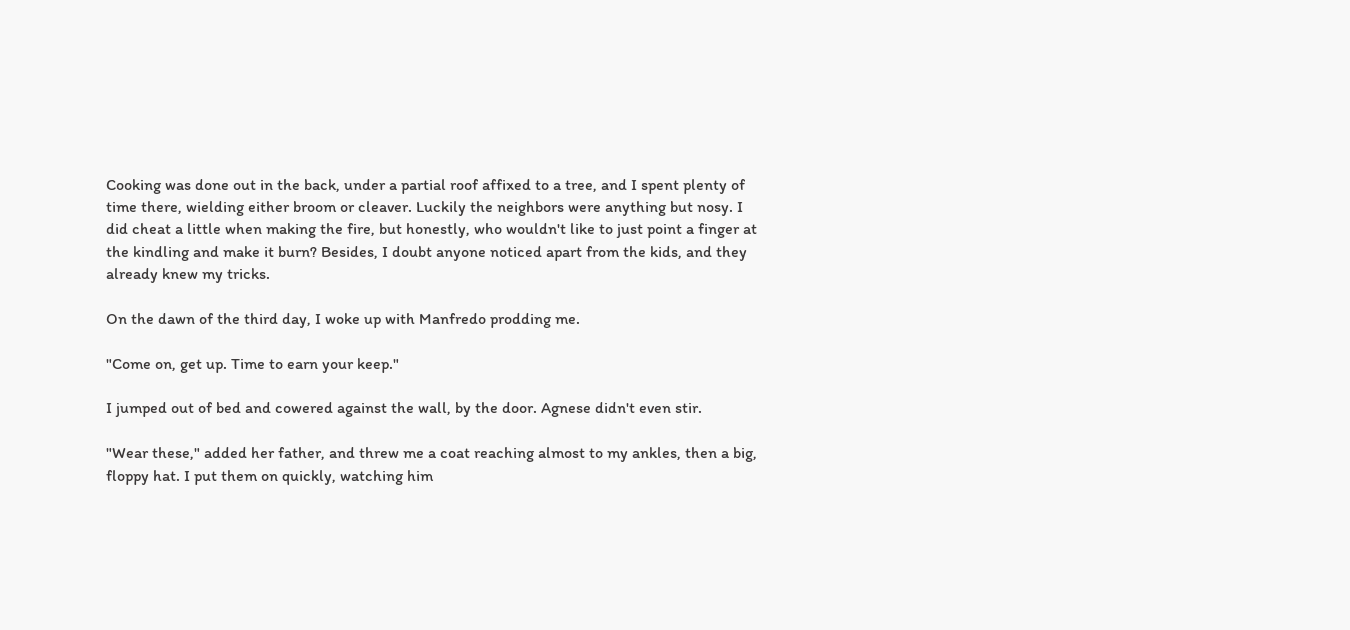Cooking was done out in the back, under a partial roof affixed to a tree, and I spent plenty of time there, wielding either broom or cleaver. Luckily the neighbors were anything but nosy. I did cheat a little when making the fire, but honestly, who wouldn't like to just point a finger at the kindling and make it burn? Besides, I doubt anyone noticed apart from the kids, and they already knew my tricks.

On the dawn of the third day, I woke up with Manfredo prodding me.

"Come on, get up. Time to earn your keep."

I jumped out of bed and cowered against the wall, by the door. Agnese didn't even stir.

"Wear these," added her father, and threw me a coat reaching almost to my ankles, then a big, floppy hat. I put them on quickly, watching him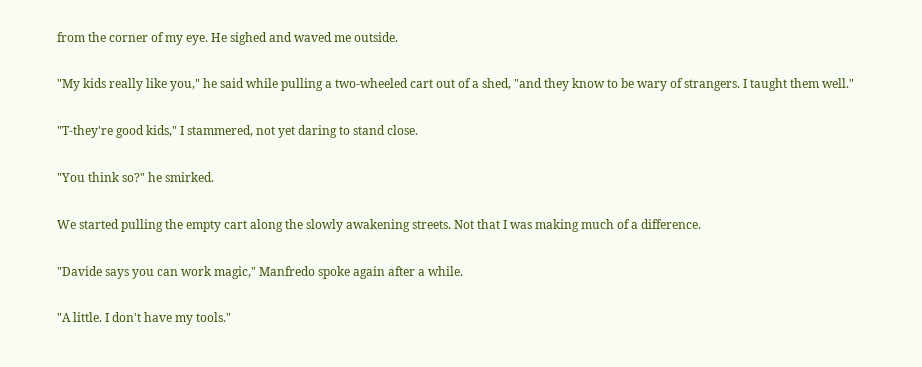from the corner of my eye. He sighed and waved me outside.

"My kids really like you," he said while pulling a two-wheeled cart out of a shed, "and they know to be wary of strangers. I taught them well."

"T-they're good kids," I stammered, not yet daring to stand close.

"You think so?" he smirked.

We started pulling the empty cart along the slowly awakening streets. Not that I was making much of a difference.

"Davide says you can work magic," Manfredo spoke again after a while.

"A little. I don't have my tools."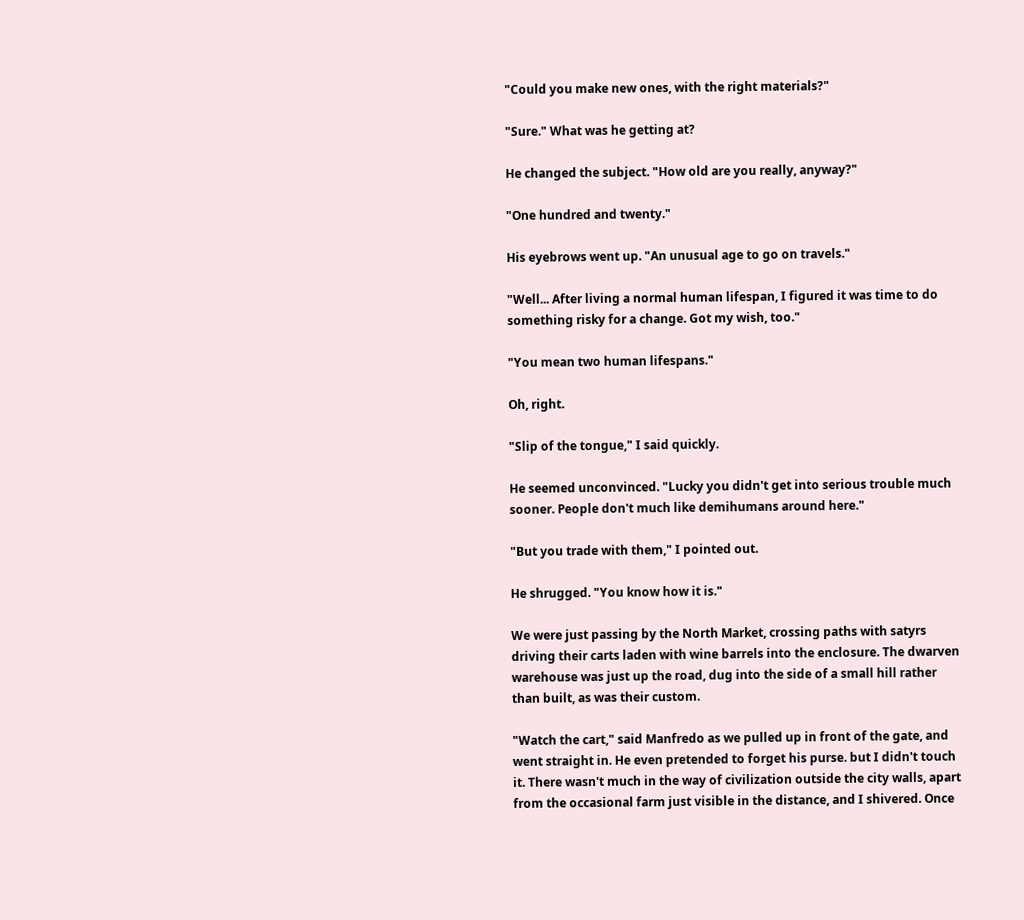"Could you make new ones, with the right materials?"

"Sure." What was he getting at?

He changed the subject. "How old are you really, anyway?"

"One hundred and twenty."

His eyebrows went up. "An unusual age to go on travels."

"Well... After living a normal human lifespan, I figured it was time to do something risky for a change. Got my wish, too."

"You mean two human lifespans."

Oh, right.

"Slip of the tongue," I said quickly.

He seemed unconvinced. "Lucky you didn't get into serious trouble much sooner. People don't much like demihumans around here."

"But you trade with them," I pointed out.

He shrugged. "You know how it is."

We were just passing by the North Market, crossing paths with satyrs driving their carts laden with wine barrels into the enclosure. The dwarven warehouse was just up the road, dug into the side of a small hill rather than built, as was their custom.

"Watch the cart," said Manfredo as we pulled up in front of the gate, and went straight in. He even pretended to forget his purse. but I didn't touch it. There wasn't much in the way of civilization outside the city walls, apart from the occasional farm just visible in the distance, and I shivered. Once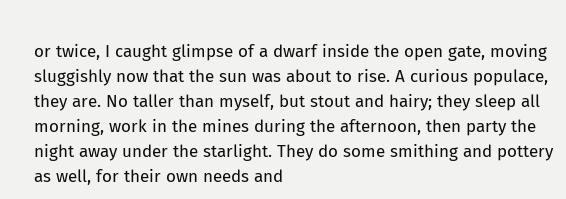or twice, I caught glimpse of a dwarf inside the open gate, moving sluggishly now that the sun was about to rise. A curious populace, they are. No taller than myself, but stout and hairy; they sleep all morning, work in the mines during the afternoon, then party the night away under the starlight. They do some smithing and pottery as well, for their own needs and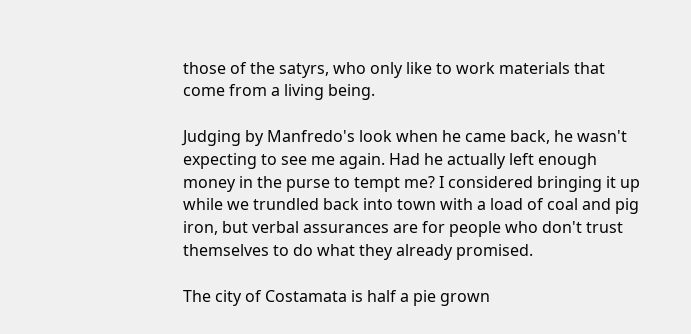those of the satyrs, who only like to work materials that come from a living being.

Judging by Manfredo's look when he came back, he wasn't expecting to see me again. Had he actually left enough money in the purse to tempt me? I considered bringing it up while we trundled back into town with a load of coal and pig iron, but verbal assurances are for people who don't trust themselves to do what they already promised.

The city of Costamata is half a pie grown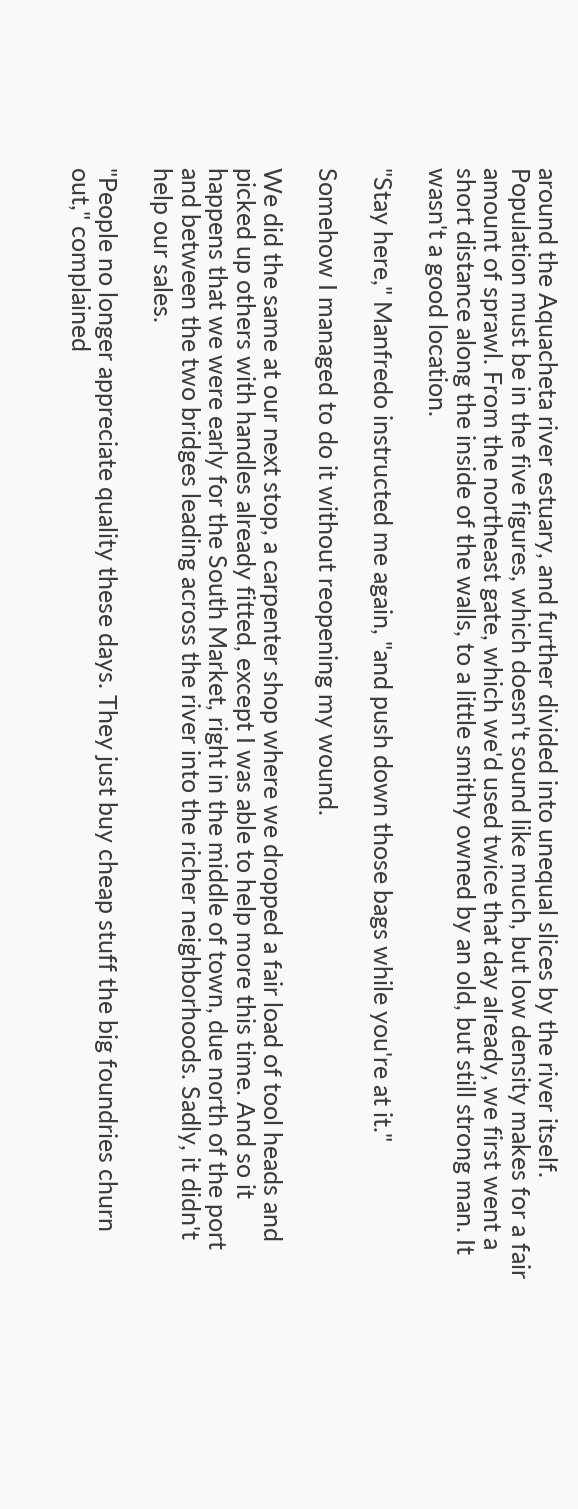around the Aquacheta river estuary, and further divided into unequal slices by the river itself. Population must be in the five figures, which doesn't sound like much, but low density makes for a fair amount of sprawl. From the northeast gate, which we'd used twice that day already, we first went a short distance along the inside of the walls, to a little smithy owned by an old, but still strong man. It wasn't a good location.

"Stay here," Manfredo instructed me again, "and push down those bags while you're at it."

Somehow I managed to do it without reopening my wound.

We did the same at our next stop, a carpenter shop where we dropped a fair load of tool heads and picked up others with handles already fitted, except I was able to help more this time. And so it happens that we were early for the South Market, right in the middle of town, due north of the port and between the two bridges leading across the river into the richer neighborhoods. Sadly, it didn't help our sales.

"People no longer appreciate quality these days. They just buy cheap stuff the big foundries churn out," complained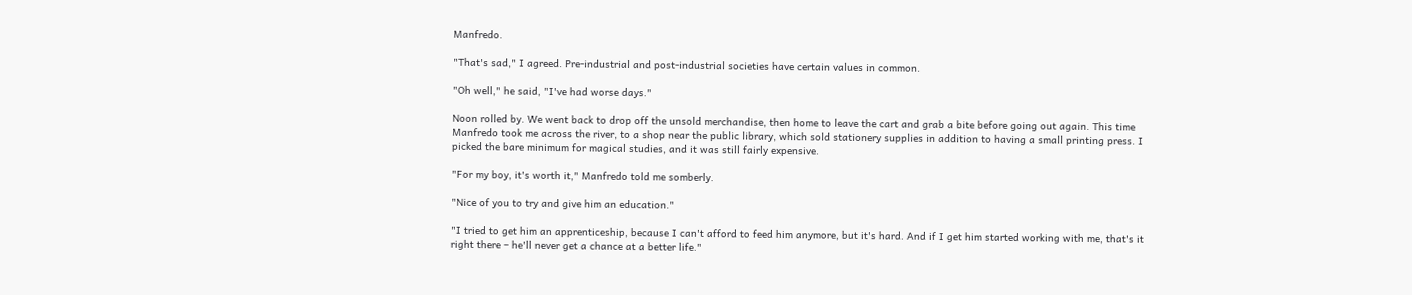Manfredo.

"That's sad," I agreed. Pre-industrial and post-industrial societies have certain values in common.

"Oh well," he said, "I've had worse days."

Noon rolled by. We went back to drop off the unsold merchandise, then home to leave the cart and grab a bite before going out again. This time Manfredo took me across the river, to a shop near the public library, which sold stationery supplies in addition to having a small printing press. I picked the bare minimum for magical studies, and it was still fairly expensive.

"For my boy, it's worth it," Manfredo told me somberly.

"Nice of you to try and give him an education."

"I tried to get him an apprenticeship, because I can't afford to feed him anymore, but it's hard. And if I get him started working with me, that's it right there – he'll never get a chance at a better life."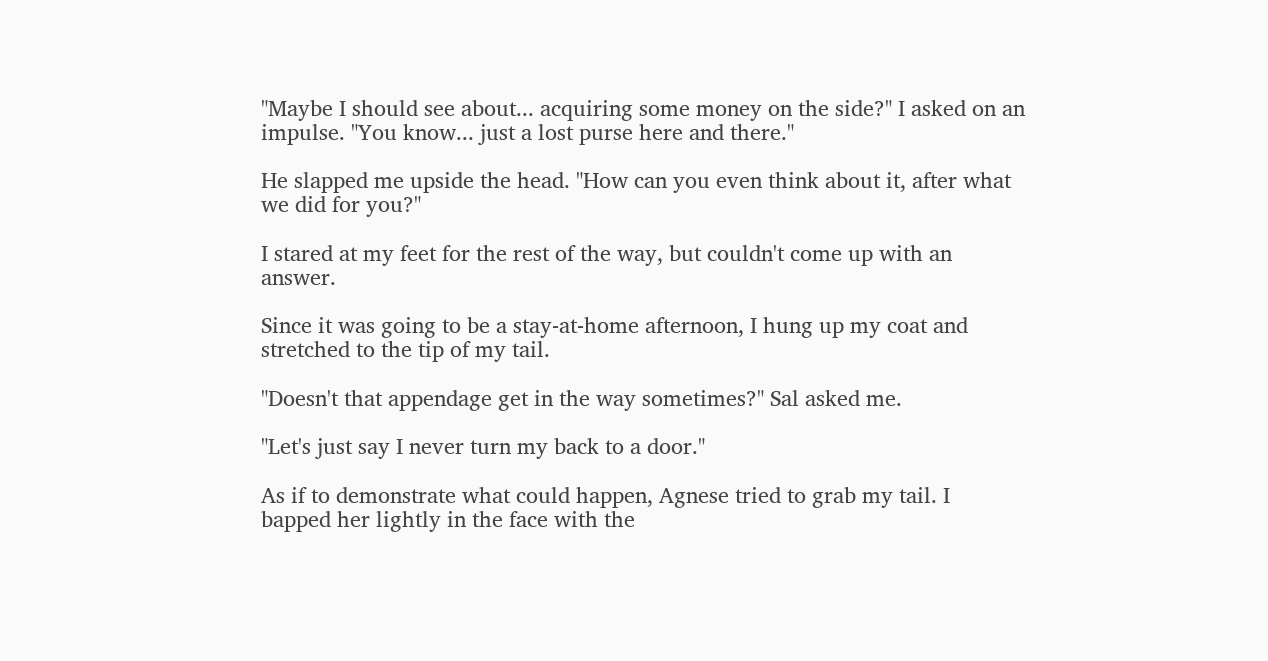"Maybe I should see about... acquiring some money on the side?" I asked on an impulse. "You know... just a lost purse here and there."

He slapped me upside the head. "How can you even think about it, after what we did for you?"

I stared at my feet for the rest of the way, but couldn't come up with an answer.

Since it was going to be a stay-at-home afternoon, I hung up my coat and stretched to the tip of my tail.

"Doesn't that appendage get in the way sometimes?" Sal asked me.

"Let's just say I never turn my back to a door."

As if to demonstrate what could happen, Agnese tried to grab my tail. I bapped her lightly in the face with the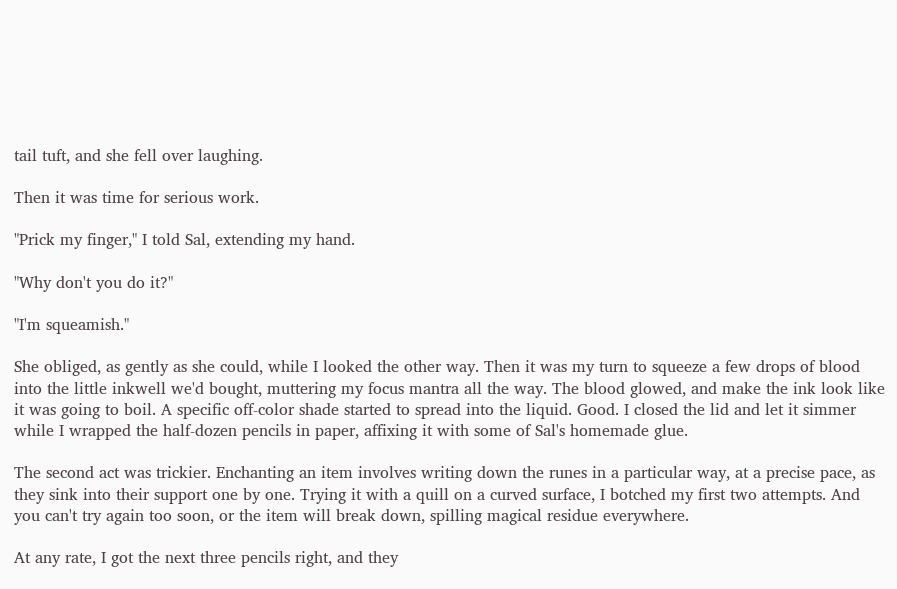tail tuft, and she fell over laughing.

Then it was time for serious work.

"Prick my finger," I told Sal, extending my hand.

"Why don't you do it?"

"I'm squeamish."

She obliged, as gently as she could, while I looked the other way. Then it was my turn to squeeze a few drops of blood into the little inkwell we'd bought, muttering my focus mantra all the way. The blood glowed, and make the ink look like it was going to boil. A specific off-color shade started to spread into the liquid. Good. I closed the lid and let it simmer while I wrapped the half-dozen pencils in paper, affixing it with some of Sal's homemade glue.

The second act was trickier. Enchanting an item involves writing down the runes in a particular way, at a precise pace, as they sink into their support one by one. Trying it with a quill on a curved surface, I botched my first two attempts. And you can't try again too soon, or the item will break down, spilling magical residue everywhere.

At any rate, I got the next three pencils right, and they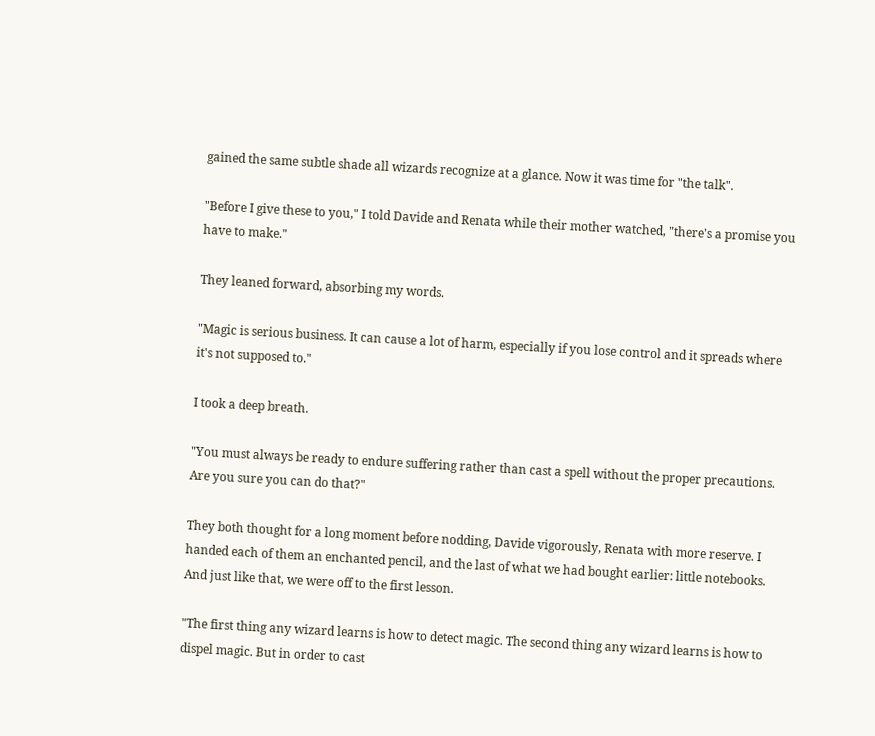gained the same subtle shade all wizards recognize at a glance. Now it was time for "the talk".

"Before I give these to you," I told Davide and Renata while their mother watched, "there's a promise you have to make."

They leaned forward, absorbing my words.

"Magic is serious business. It can cause a lot of harm, especially if you lose control and it spreads where it's not supposed to."

I took a deep breath.

"You must always be ready to endure suffering rather than cast a spell without the proper precautions. Are you sure you can do that?"

They both thought for a long moment before nodding, Davide vigorously, Renata with more reserve. I handed each of them an enchanted pencil, and the last of what we had bought earlier: little notebooks. And just like that, we were off to the first lesson.

"The first thing any wizard learns is how to detect magic. The second thing any wizard learns is how to dispel magic. But in order to cast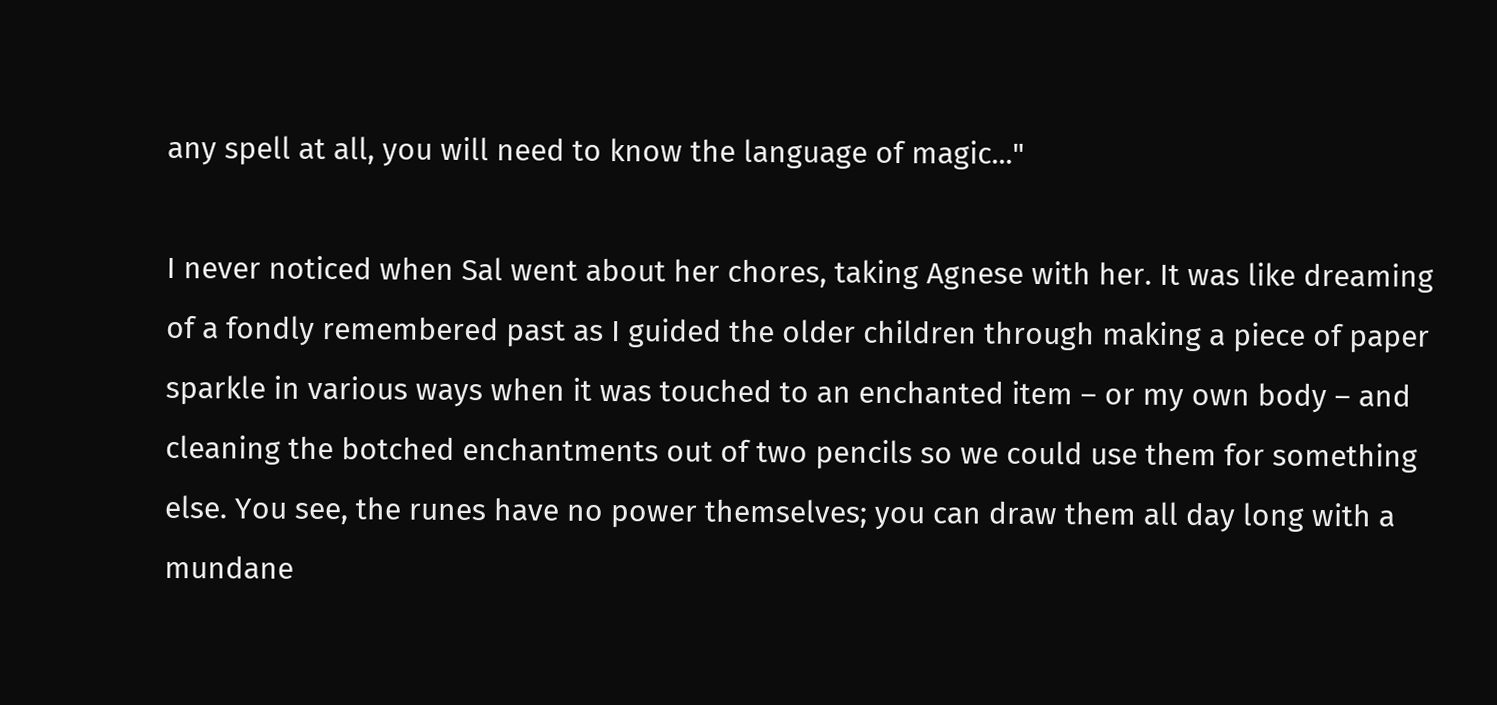any spell at all, you will need to know the language of magic..."

I never noticed when Sal went about her chores, taking Agnese with her. It was like dreaming of a fondly remembered past as I guided the older children through making a piece of paper sparkle in various ways when it was touched to an enchanted item – or my own body – and cleaning the botched enchantments out of two pencils so we could use them for something else. You see, the runes have no power themselves; you can draw them all day long with a mundane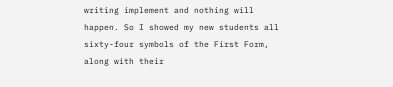writing implement and nothing will happen. So I showed my new students all sixty-four symbols of the First Form, along with their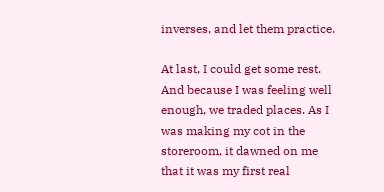inverses, and let them practice.

At last, I could get some rest. And because I was feeling well enough, we traded places. As I was making my cot in the storeroom, it dawned on me that it was my first real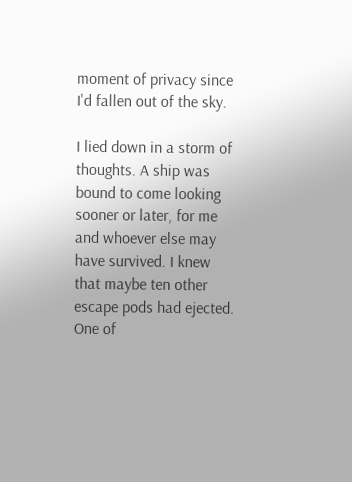moment of privacy since I'd fallen out of the sky.

I lied down in a storm of thoughts. A ship was bound to come looking sooner or later, for me and whoever else may have survived. I knew that maybe ten other escape pods had ejected. One of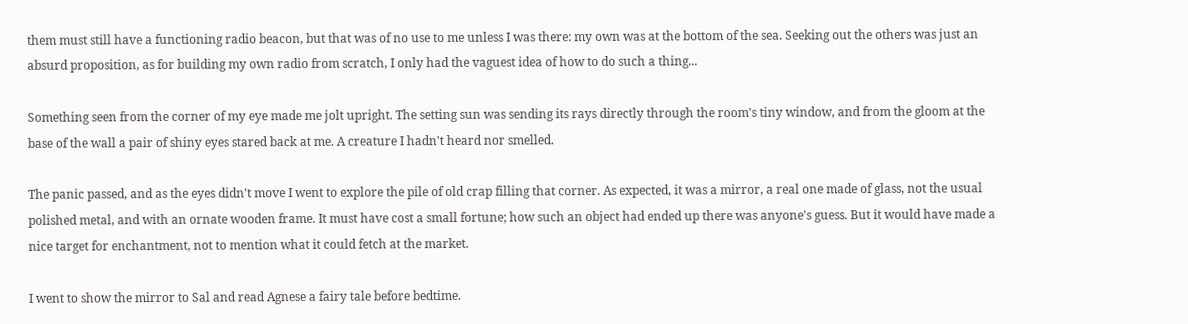them must still have a functioning radio beacon, but that was of no use to me unless I was there: my own was at the bottom of the sea. Seeking out the others was just an absurd proposition, as for building my own radio from scratch, I only had the vaguest idea of how to do such a thing...

Something seen from the corner of my eye made me jolt upright. The setting sun was sending its rays directly through the room's tiny window, and from the gloom at the base of the wall a pair of shiny eyes stared back at me. A creature I hadn't heard nor smelled.

The panic passed, and as the eyes didn't move I went to explore the pile of old crap filling that corner. As expected, it was a mirror, a real one made of glass, not the usual polished metal, and with an ornate wooden frame. It must have cost a small fortune; how such an object had ended up there was anyone's guess. But it would have made a nice target for enchantment, not to mention what it could fetch at the market.

I went to show the mirror to Sal and read Agnese a fairy tale before bedtime.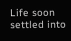Life soon settled into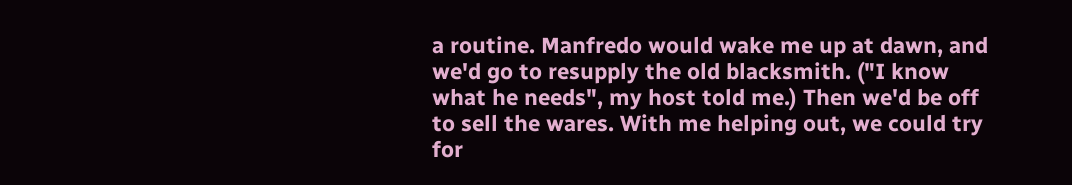a routine. Manfredo would wake me up at dawn, and we'd go to resupply the old blacksmith. ("I know what he needs", my host told me.) Then we'd be off to sell the wares. With me helping out, we could try for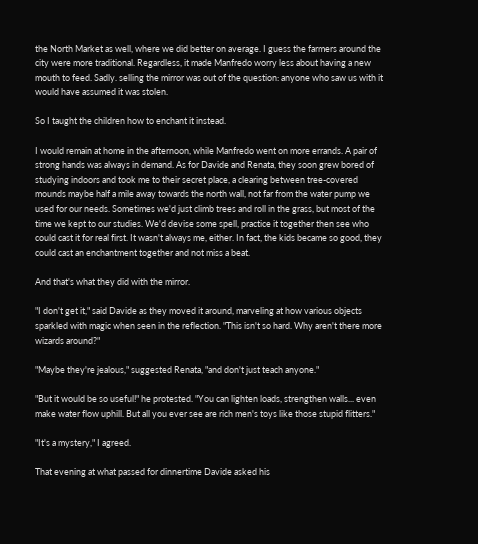the North Market as well, where we did better on average. I guess the farmers around the city were more traditional. Regardless, it made Manfredo worry less about having a new mouth to feed. Sadly. selling the mirror was out of the question: anyone who saw us with it would have assumed it was stolen.

So I taught the children how to enchant it instead.

I would remain at home in the afternoon, while Manfredo went on more errands. A pair of strong hands was always in demand. As for Davide and Renata, they soon grew bored of studying indoors and took me to their secret place, a clearing between tree-covered mounds maybe half a mile away towards the north wall, not far from the water pump we used for our needs. Sometimes we'd just climb trees and roll in the grass, but most of the time we kept to our studies. We'd devise some spell, practice it together then see who could cast it for real first. It wasn't always me, either. In fact, the kids became so good, they could cast an enchantment together and not miss a beat.

And that's what they did with the mirror.

"I don't get it," said Davide as they moved it around, marveling at how various objects sparkled with magic when seen in the reflection. "This isn't so hard. Why aren't there more wizards around?"

"Maybe they're jealous," suggested Renata, "and don't just teach anyone."

"But it would be so useful!" he protested. "You can lighten loads, strengthen walls... even make water flow uphill. But all you ever see are rich men's toys like those stupid flitters."

"It's a mystery," I agreed.

That evening at what passed for dinnertime Davide asked his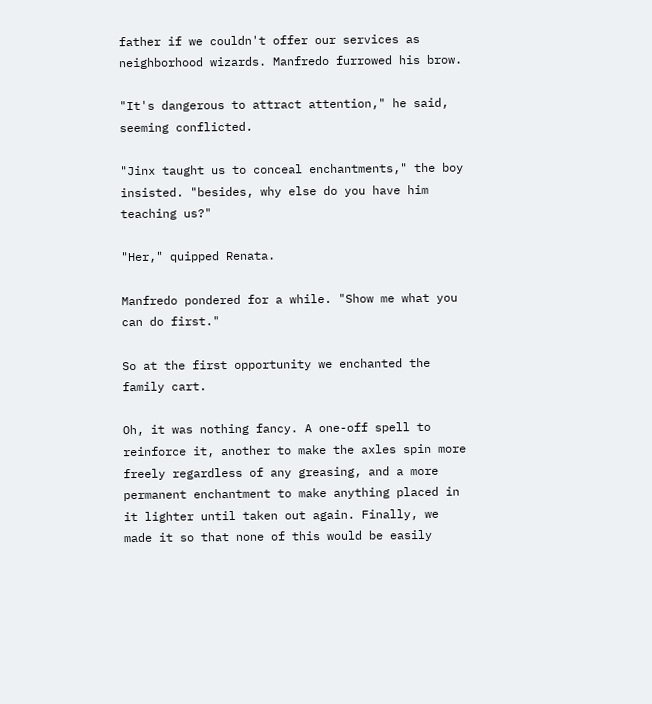father if we couldn't offer our services as neighborhood wizards. Manfredo furrowed his brow.

"It's dangerous to attract attention," he said, seeming conflicted.

"Jinx taught us to conceal enchantments," the boy insisted. "besides, why else do you have him teaching us?"

"Her," quipped Renata.

Manfredo pondered for a while. "Show me what you can do first."

So at the first opportunity we enchanted the family cart.

Oh, it was nothing fancy. A one-off spell to reinforce it, another to make the axles spin more freely regardless of any greasing, and a more permanent enchantment to make anything placed in it lighter until taken out again. Finally, we made it so that none of this would be easily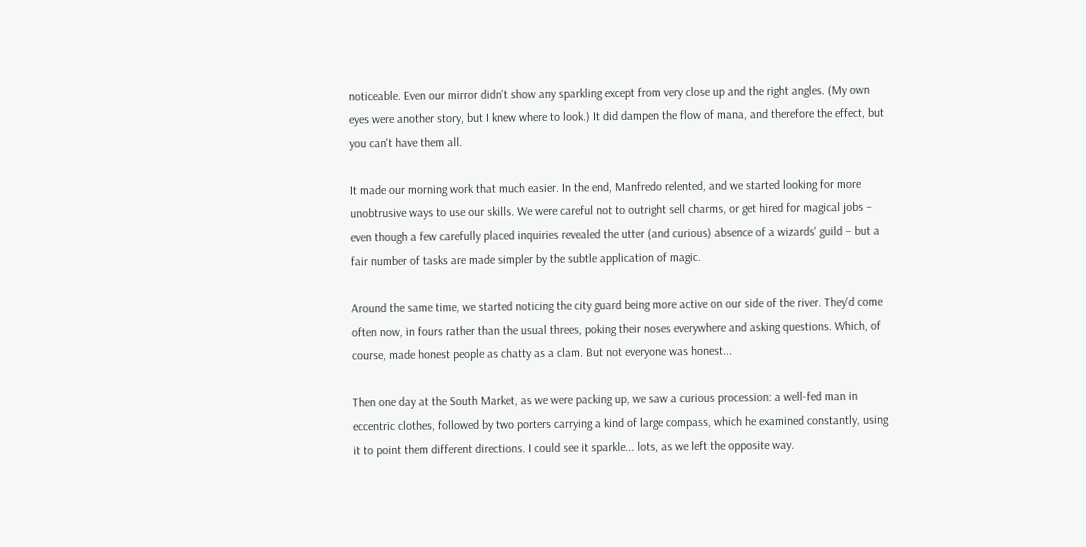noticeable. Even our mirror didn't show any sparkling except from very close up and the right angles. (My own eyes were another story, but I knew where to look.) It did dampen the flow of mana, and therefore the effect, but you can't have them all.

It made our morning work that much easier. In the end, Manfredo relented, and we started looking for more unobtrusive ways to use our skills. We were careful not to outright sell charms, or get hired for magical jobs – even though a few carefully placed inquiries revealed the utter (and curious) absence of a wizards' guild – but a fair number of tasks are made simpler by the subtle application of magic.

Around the same time, we started noticing the city guard being more active on our side of the river. They'd come often now, in fours rather than the usual threes, poking their noses everywhere and asking questions. Which, of course, made honest people as chatty as a clam. But not everyone was honest...

Then one day at the South Market, as we were packing up, we saw a curious procession: a well-fed man in eccentric clothes, followed by two porters carrying a kind of large compass, which he examined constantly, using it to point them different directions. I could see it sparkle... lots, as we left the opposite way.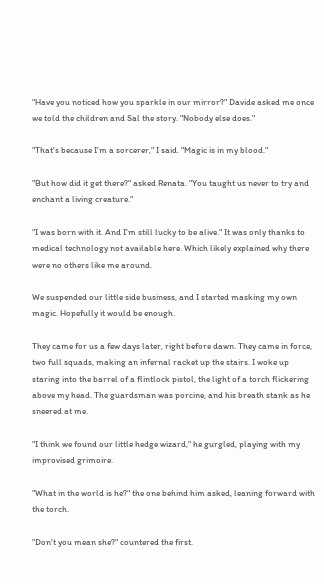"Have you noticed how you sparkle in our mirror?" Davide asked me once we told the children and Sal the story. "Nobody else does."

"That's because I'm a sorcerer," I said. "Magic is in my blood."

"But how did it get there?" asked Renata. "You taught us never to try and enchant a living creature."

"I was born with it. And I'm still lucky to be alive." It was only thanks to medical technology not available here. Which likely explained why there were no others like me around.

We suspended our little side business, and I started masking my own magic. Hopefully it would be enough.

They came for us a few days later, right before dawn. They came in force, two full squads, making an infernal racket up the stairs. I woke up staring into the barrel of a flintlock pistol, the light of a torch flickering above my head. The guardsman was porcine, and his breath stank as he sneered at me.

"I think we found our little hedge wizard," he gurgled, playing with my improvised grimoire.

"What in the world is he?" the one behind him asked, leaning forward with the torch.

"Don't you mean she?" countered the first.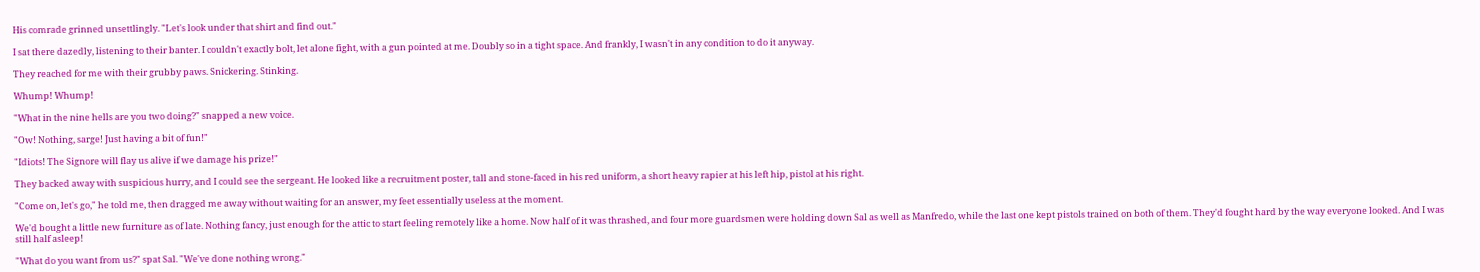His comrade grinned unsettlingly. "Let's look under that shirt and find out."

I sat there dazedly, listening to their banter. I couldn't exactly bolt, let alone fight, with a gun pointed at me. Doubly so in a tight space. And frankly, I wasn't in any condition to do it anyway.

They reached for me with their grubby paws. Snickering. Stinking.

Whump! Whump!

"What in the nine hells are you two doing?" snapped a new voice.

"Ow! Nothing, sarge! Just having a bit of fun!"

"Idiots! The Signore will flay us alive if we damage his prize!"

They backed away with suspicious hurry, and I could see the sergeant. He looked like a recruitment poster, tall and stone-faced in his red uniform, a short heavy rapier at his left hip, pistol at his right.

"Come on, let's go," he told me, then dragged me away without waiting for an answer, my feet essentially useless at the moment.

We'd bought a little new furniture as of late. Nothing fancy, just enough for the attic to start feeling remotely like a home. Now half of it was thrashed, and four more guardsmen were holding down Sal as well as Manfredo, while the last one kept pistols trained on both of them. They'd fought hard by the way everyone looked. And I was still half asleep!

"What do you want from us?" spat Sal. "We've done nothing wrong."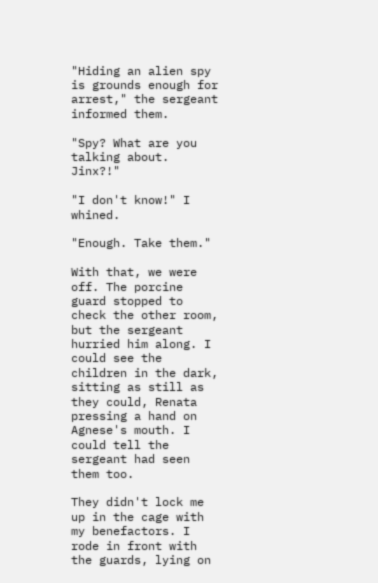"Hiding an alien spy is grounds enough for arrest," the sergeant informed them.

"Spy? What are you talking about. Jinx?!"

"I don't know!" I whined.

"Enough. Take them."

With that, we were off. The porcine guard stopped to check the other room, but the sergeant hurried him along. I could see the children in the dark, sitting as still as they could, Renata pressing a hand on Agnese's mouth. I could tell the sergeant had seen them too.

They didn't lock me up in the cage with my benefactors. I rode in front with the guards, lying on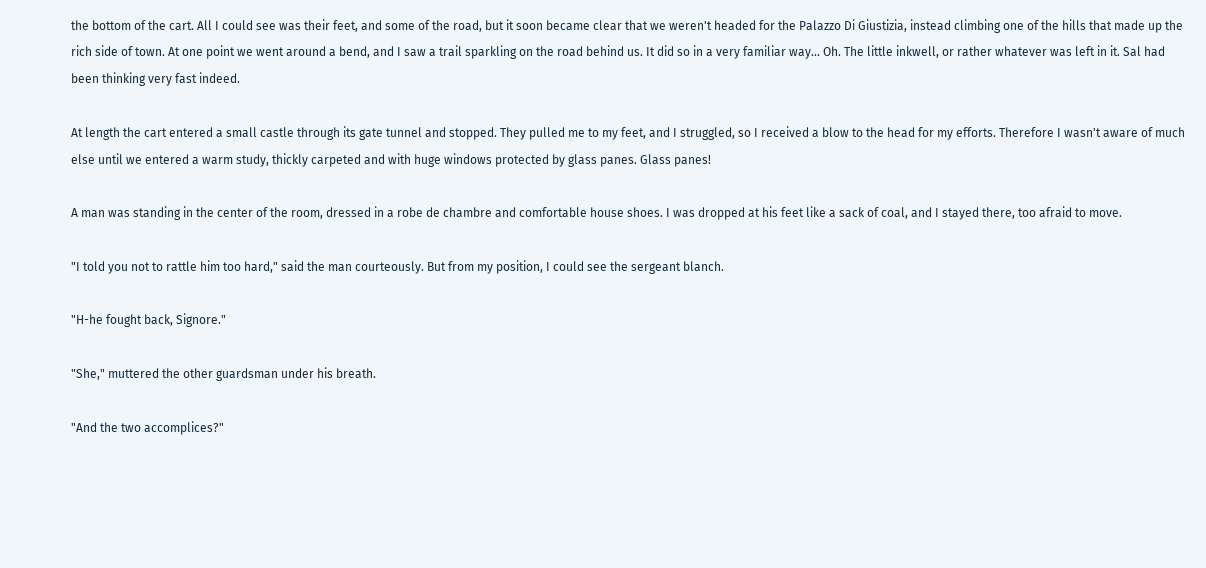the bottom of the cart. All I could see was their feet, and some of the road, but it soon became clear that we weren't headed for the Palazzo Di Giustizia, instead climbing one of the hills that made up the rich side of town. At one point we went around a bend, and I saw a trail sparkling on the road behind us. It did so in a very familiar way... Oh. The little inkwell, or rather whatever was left in it. Sal had been thinking very fast indeed.

At length the cart entered a small castle through its gate tunnel and stopped. They pulled me to my feet, and I struggled, so I received a blow to the head for my efforts. Therefore I wasn't aware of much else until we entered a warm study, thickly carpeted and with huge windows protected by glass panes. Glass panes!

A man was standing in the center of the room, dressed in a robe de chambre and comfortable house shoes. I was dropped at his feet like a sack of coal, and I stayed there, too afraid to move.

"I told you not to rattle him too hard," said the man courteously. But from my position, I could see the sergeant blanch.

"H-he fought back, Signore."

"She," muttered the other guardsman under his breath.

"And the two accomplices?"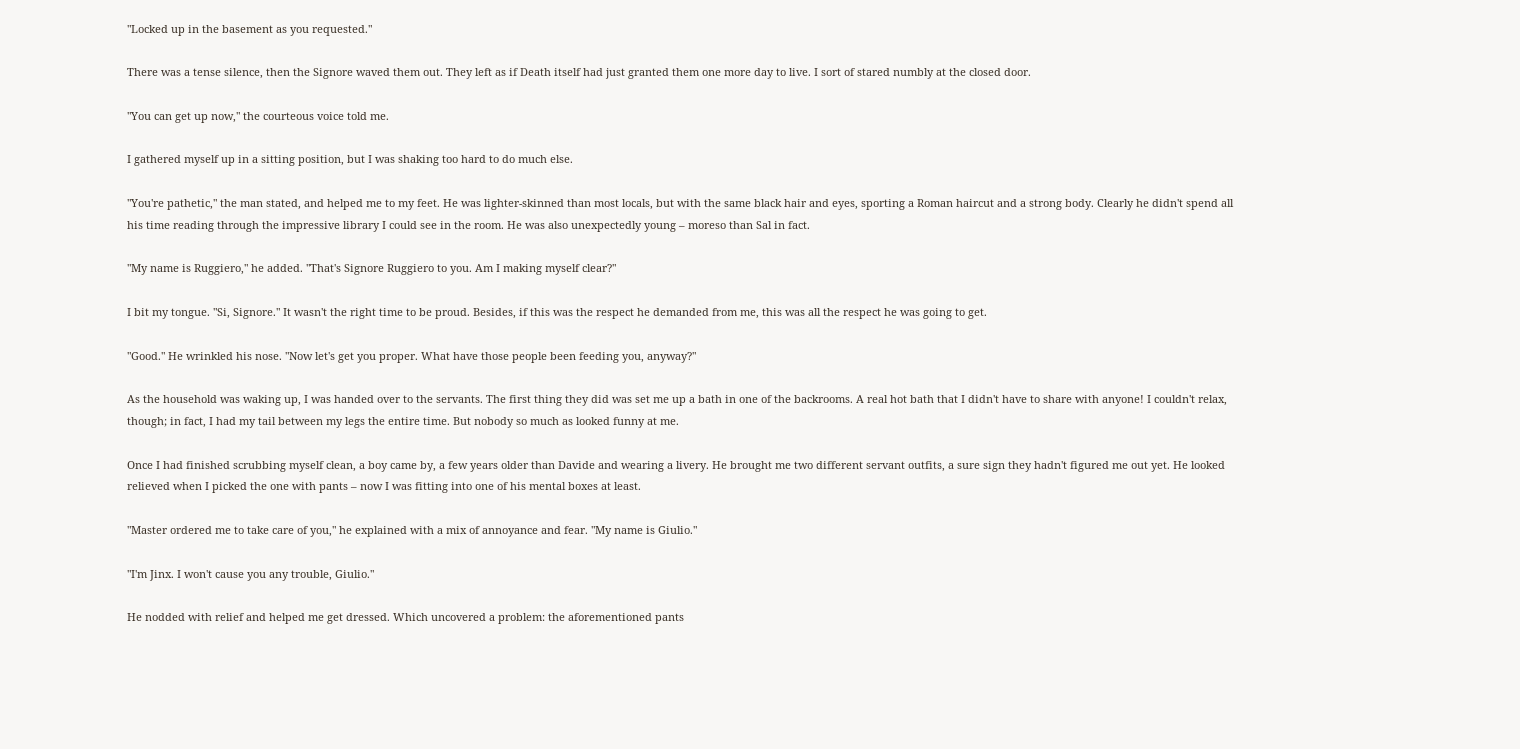"Locked up in the basement as you requested."

There was a tense silence, then the Signore waved them out. They left as if Death itself had just granted them one more day to live. I sort of stared numbly at the closed door.

"You can get up now," the courteous voice told me.

I gathered myself up in a sitting position, but I was shaking too hard to do much else.

"You're pathetic," the man stated, and helped me to my feet. He was lighter-skinned than most locals, but with the same black hair and eyes, sporting a Roman haircut and a strong body. Clearly he didn't spend all his time reading through the impressive library I could see in the room. He was also unexpectedly young – moreso than Sal in fact.

"My name is Ruggiero," he added. "That's Signore Ruggiero to you. Am I making myself clear?"

I bit my tongue. "Si, Signore." It wasn't the right time to be proud. Besides, if this was the respect he demanded from me, this was all the respect he was going to get.

"Good." He wrinkled his nose. "Now let's get you proper. What have those people been feeding you, anyway?"

As the household was waking up, I was handed over to the servants. The first thing they did was set me up a bath in one of the backrooms. A real hot bath that I didn't have to share with anyone! I couldn't relax, though; in fact, I had my tail between my legs the entire time. But nobody so much as looked funny at me.

Once I had finished scrubbing myself clean, a boy came by, a few years older than Davide and wearing a livery. He brought me two different servant outfits, a sure sign they hadn't figured me out yet. He looked relieved when I picked the one with pants – now I was fitting into one of his mental boxes at least.

"Master ordered me to take care of you," he explained with a mix of annoyance and fear. "My name is Giulio."

"I'm Jinx. I won't cause you any trouble, Giulio."

He nodded with relief and helped me get dressed. Which uncovered a problem: the aforementioned pants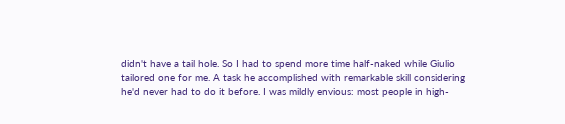didn't have a tail hole. So I had to spend more time half-naked while Giulio tailored one for me. A task he accomplished with remarkable skill considering he'd never had to do it before. I was mildly envious: most people in high-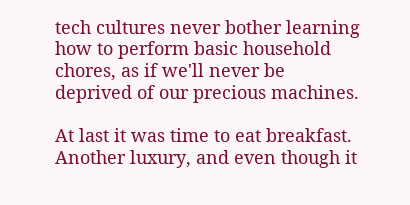tech cultures never bother learning how to perform basic household chores, as if we'll never be deprived of our precious machines.

At last it was time to eat breakfast. Another luxury, and even though it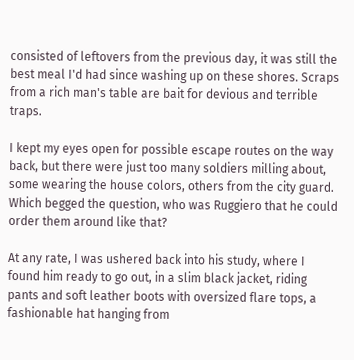consisted of leftovers from the previous day, it was still the best meal I'd had since washing up on these shores. Scraps from a rich man's table are bait for devious and terrible traps.

I kept my eyes open for possible escape routes on the way back, but there were just too many soldiers milling about, some wearing the house colors, others from the city guard. Which begged the question, who was Ruggiero that he could order them around like that?

At any rate, I was ushered back into his study, where I found him ready to go out, in a slim black jacket, riding pants and soft leather boots with oversized flare tops, a fashionable hat hanging from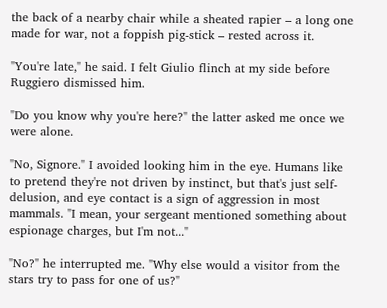the back of a nearby chair while a sheated rapier – a long one made for war, not a foppish pig-stick – rested across it.

"You're late," he said. I felt Giulio flinch at my side before Ruggiero dismissed him.

"Do you know why you're here?" the latter asked me once we were alone.

"No, Signore." I avoided looking him in the eye. Humans like to pretend they're not driven by instinct, but that's just self-delusion, and eye contact is a sign of aggression in most mammals. "I mean, your sergeant mentioned something about espionage charges, but I'm not..."

"No?" he interrupted me. "Why else would a visitor from the stars try to pass for one of us?"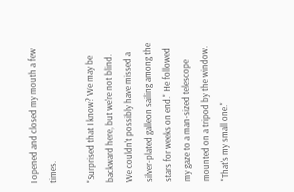I opened and closed my mouth a few times.

"Surprised that I know? We may be backward here, but we're not blind. We couldn't possibly have missed a silver-plated galleon sailing among the stars for weeks on end." He followed my gaze to a man-sized telescope mounted on a tripod by the window. "That's my small one."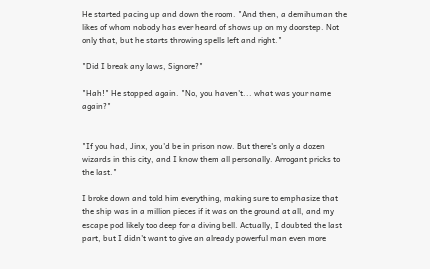He started pacing up and down the room. "And then, a demihuman the likes of whom nobody has ever heard of shows up on my doorstep. Not only that, but he starts throwing spells left and right."

"Did I break any laws, Signore?"

"Hah!" He stopped again. "No, you haven't... what was your name again?"


"If you had, Jinx, you'd be in prison now. But there's only a dozen wizards in this city, and I know them all personally. Arrogant pricks to the last."

I broke down and told him everything, making sure to emphasize that the ship was in a million pieces if it was on the ground at all, and my escape pod likely too deep for a diving bell. Actually, I doubted the last part, but I didn't want to give an already powerful man even more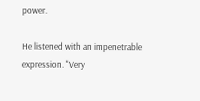power.

He listened with an impenetrable expression. "Very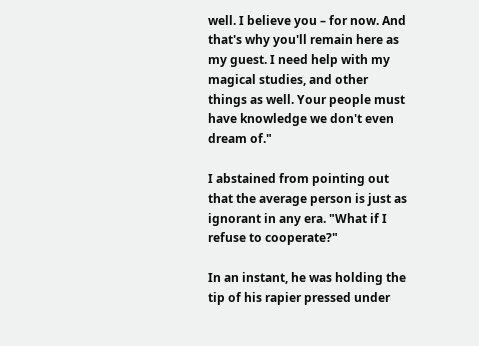well. I believe you – for now. And that's why you'll remain here as my guest. I need help with my magical studies, and other things as well. Your people must have knowledge we don't even dream of."

I abstained from pointing out that the average person is just as ignorant in any era. "What if I refuse to cooperate?"

In an instant, he was holding the tip of his rapier pressed under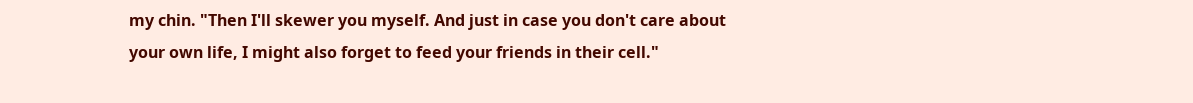my chin. "Then I'll skewer you myself. And just in case you don't care about your own life, I might also forget to feed your friends in their cell."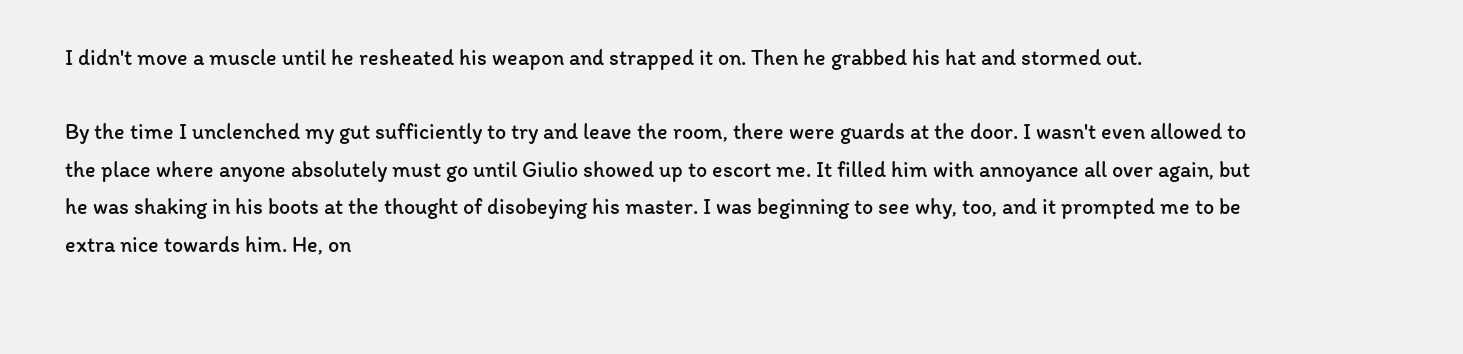I didn't move a muscle until he resheated his weapon and strapped it on. Then he grabbed his hat and stormed out.

By the time I unclenched my gut sufficiently to try and leave the room, there were guards at the door. I wasn't even allowed to the place where anyone absolutely must go until Giulio showed up to escort me. It filled him with annoyance all over again, but he was shaking in his boots at the thought of disobeying his master. I was beginning to see why, too, and it prompted me to be extra nice towards him. He, on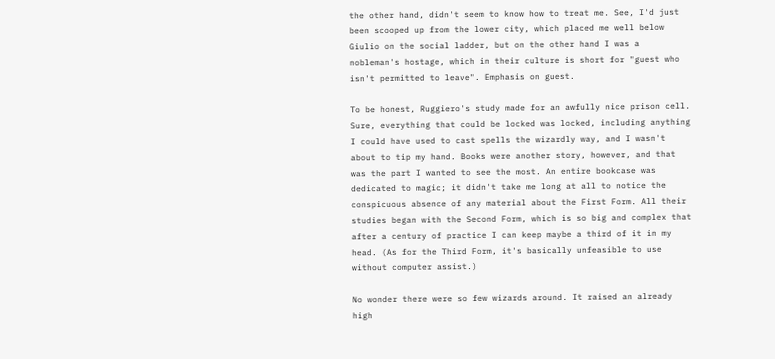the other hand, didn't seem to know how to treat me. See, I'd just been scooped up from the lower city, which placed me well below Giulio on the social ladder, but on the other hand I was a nobleman's hostage, which in their culture is short for "guest who isn't permitted to leave". Emphasis on guest.

To be honest, Ruggiero's study made for an awfully nice prison cell. Sure, everything that could be locked was locked, including anything I could have used to cast spells the wizardly way, and I wasn't about to tip my hand. Books were another story, however, and that was the part I wanted to see the most. An entire bookcase was dedicated to magic; it didn't take me long at all to notice the conspicuous absence of any material about the First Form. All their studies began with the Second Form, which is so big and complex that after a century of practice I can keep maybe a third of it in my head. (As for the Third Form, it's basically unfeasible to use without computer assist.)

No wonder there were so few wizards around. It raised an already high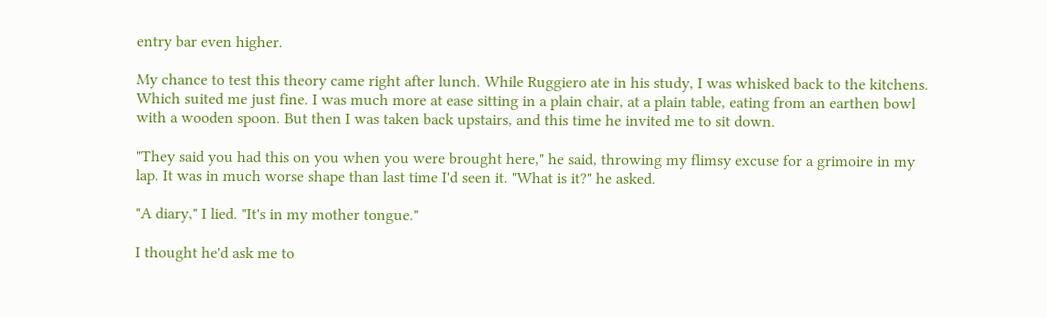entry bar even higher.

My chance to test this theory came right after lunch. While Ruggiero ate in his study, I was whisked back to the kitchens. Which suited me just fine. I was much more at ease sitting in a plain chair, at a plain table, eating from an earthen bowl with a wooden spoon. But then I was taken back upstairs, and this time he invited me to sit down.

"They said you had this on you when you were brought here," he said, throwing my flimsy excuse for a grimoire in my lap. It was in much worse shape than last time I'd seen it. "What is it?" he asked.

"A diary," I lied. "It's in my mother tongue."

I thought he'd ask me to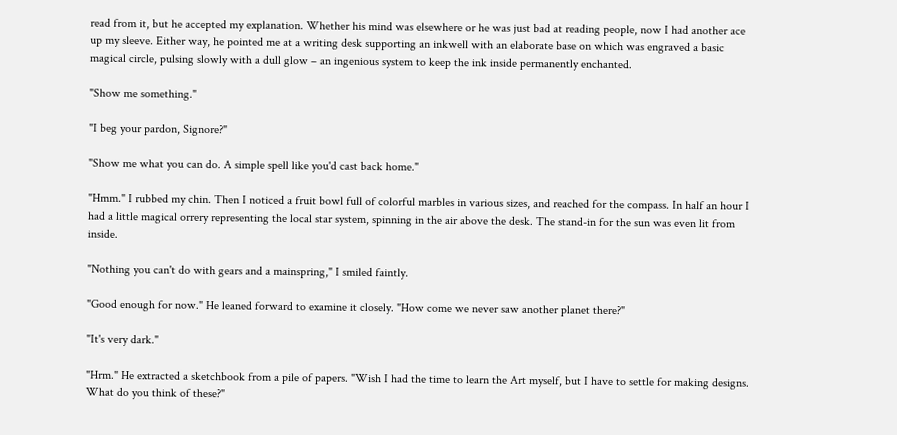read from it, but he accepted my explanation. Whether his mind was elsewhere or he was just bad at reading people, now I had another ace up my sleeve. Either way, he pointed me at a writing desk supporting an inkwell with an elaborate base on which was engraved a basic magical circle, pulsing slowly with a dull glow – an ingenious system to keep the ink inside permanently enchanted.

"Show me something."

"I beg your pardon, Signore?"

"Show me what you can do. A simple spell like you'd cast back home."

"Hmm." I rubbed my chin. Then I noticed a fruit bowl full of colorful marbles in various sizes, and reached for the compass. In half an hour I had a little magical orrery representing the local star system, spinning in the air above the desk. The stand-in for the sun was even lit from inside.

"Nothing you can't do with gears and a mainspring," I smiled faintly.

"Good enough for now." He leaned forward to examine it closely. "How come we never saw another planet there?"

"It's very dark."

"Hrm." He extracted a sketchbook from a pile of papers. "Wish I had the time to learn the Art myself, but I have to settle for making designs. What do you think of these?"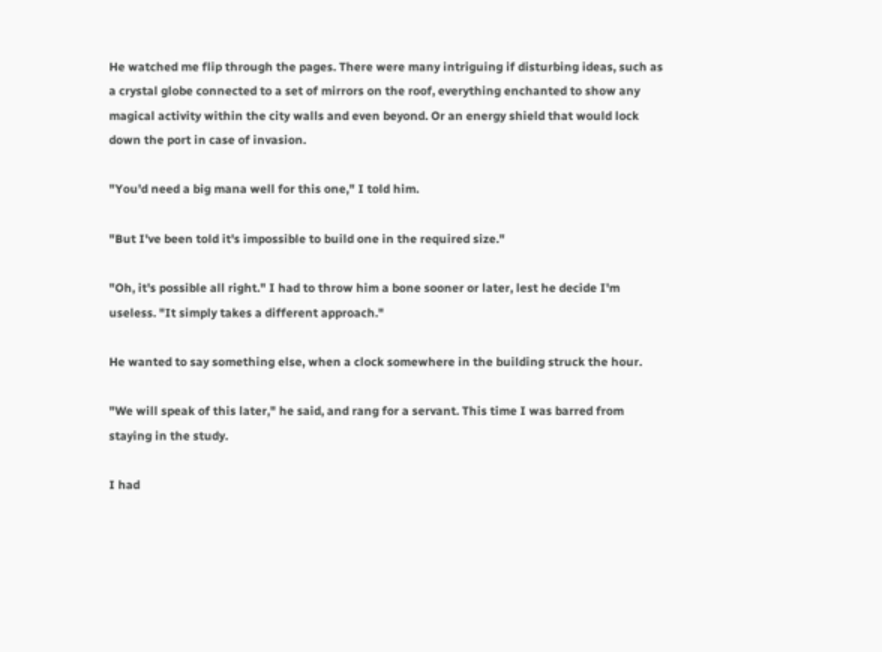He watched me flip through the pages. There were many intriguing if disturbing ideas, such as a crystal globe connected to a set of mirrors on the roof, everything enchanted to show any magical activity within the city walls and even beyond. Or an energy shield that would lock down the port in case of invasion.

"You'd need a big mana well for this one," I told him.

"But I've been told it's impossible to build one in the required size."

"Oh, it's possible all right." I had to throw him a bone sooner or later, lest he decide I'm useless. "It simply takes a different approach."

He wanted to say something else, when a clock somewhere in the building struck the hour.

"We will speak of this later," he said, and rang for a servant. This time I was barred from staying in the study.

I had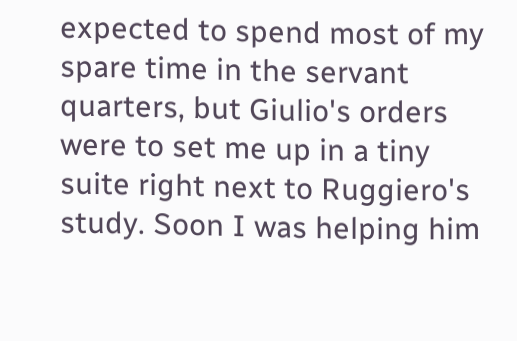expected to spend most of my spare time in the servant quarters, but Giulio's orders were to set me up in a tiny suite right next to Ruggiero's study. Soon I was helping him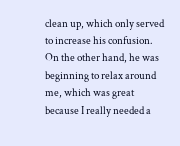clean up, which only served to increase his confusion. On the other hand, he was beginning to relax around me, which was great because I really needed a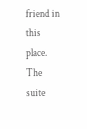friend in this place. The suite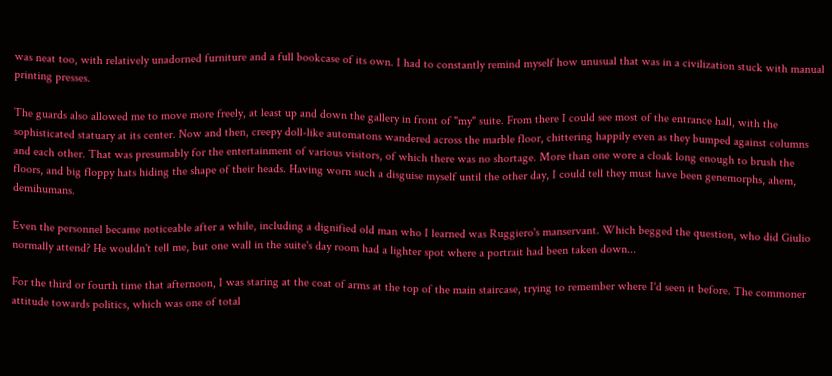was neat too, with relatively unadorned furniture and a full bookcase of its own. I had to constantly remind myself how unusual that was in a civilization stuck with manual printing presses.

The guards also allowed me to move more freely, at least up and down the gallery in front of "my" suite. From there I could see most of the entrance hall, with the sophisticated statuary at its center. Now and then, creepy doll-like automatons wandered across the marble floor, chittering happily even as they bumped against columns and each other. That was presumably for the entertainment of various visitors, of which there was no shortage. More than one wore a cloak long enough to brush the floors, and big floppy hats hiding the shape of their heads. Having worn such a disguise myself until the other day, I could tell they must have been genemorphs, ahem, demihumans.

Even the personnel became noticeable after a while, including a dignified old man who I learned was Ruggiero's manservant. Which begged the question, who did Giulio normally attend? He wouldn't tell me, but one wall in the suite's day room had a lighter spot where a portrait had been taken down...

For the third or fourth time that afternoon, I was staring at the coat of arms at the top of the main staircase, trying to remember where I'd seen it before. The commoner attitude towards politics, which was one of total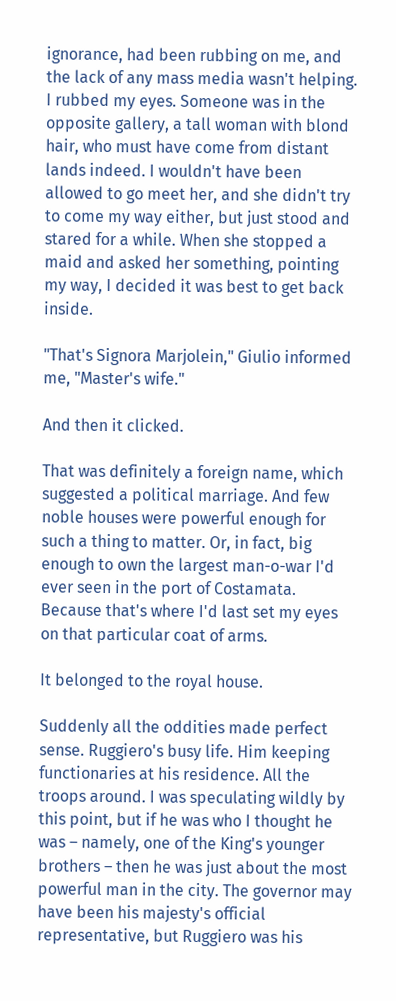ignorance, had been rubbing on me, and the lack of any mass media wasn't helping. I rubbed my eyes. Someone was in the opposite gallery, a tall woman with blond hair, who must have come from distant lands indeed. I wouldn't have been allowed to go meet her, and she didn't try to come my way either, but just stood and stared for a while. When she stopped a maid and asked her something, pointing my way, I decided it was best to get back inside.

"That's Signora Marjolein," Giulio informed me, "Master's wife."

And then it clicked.

That was definitely a foreign name, which suggested a political marriage. And few noble houses were powerful enough for such a thing to matter. Or, in fact, big enough to own the largest man-o-war I'd ever seen in the port of Costamata. Because that's where I'd last set my eyes on that particular coat of arms.

It belonged to the royal house.

Suddenly all the oddities made perfect sense. Ruggiero's busy life. Him keeping functionaries at his residence. All the troops around. I was speculating wildly by this point, but if he was who I thought he was – namely, one of the King's younger brothers – then he was just about the most powerful man in the city. The governor may have been his majesty's official representative, but Ruggiero was his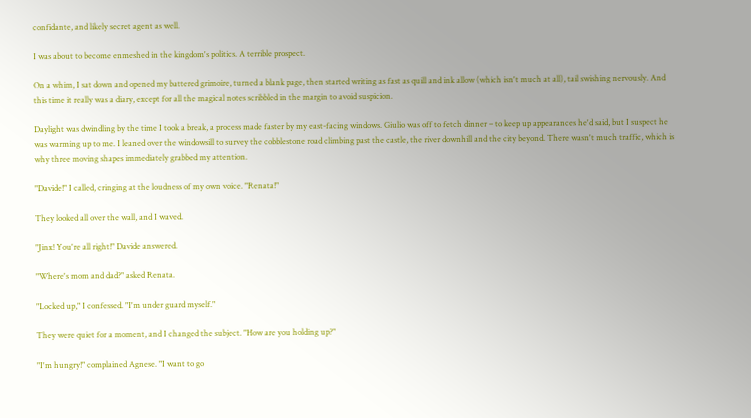confidante, and likely secret agent as well.

I was about to become enmeshed in the kingdom's politics. A terrible prospect.

On a whim, I sat down and opened my battered grimoire, turned a blank page, then started writing as fast as quill and ink allow (which isn't much at all), tail swishing nervously. And this time it really was a diary, except for all the magical notes scribbled in the margin to avoid suspicion.

Daylight was dwindling by the time I took a break, a process made faster by my east-facing windows. Giulio was off to fetch dinner – to keep up appearances he'd said, but I suspect he was warming up to me. I leaned over the windowsill to survey the cobblestone road climbing past the castle, the river downhill and the city beyond. There wasn't much traffic, which is why three moving shapes immediately grabbed my attention.

"Davide!" I called, cringing at the loudness of my own voice. "Renata!"

They looked all over the wall, and I waved.

"Jinx! You're all right!" Davide answered.

"Where's mom and dad?" asked Renata.

"Locked up," I confessed. "I'm under guard myself."

They were quiet for a moment, and I changed the subject. "How are you holding up?"

"I'm hungry!" complained Agnese. "I want to go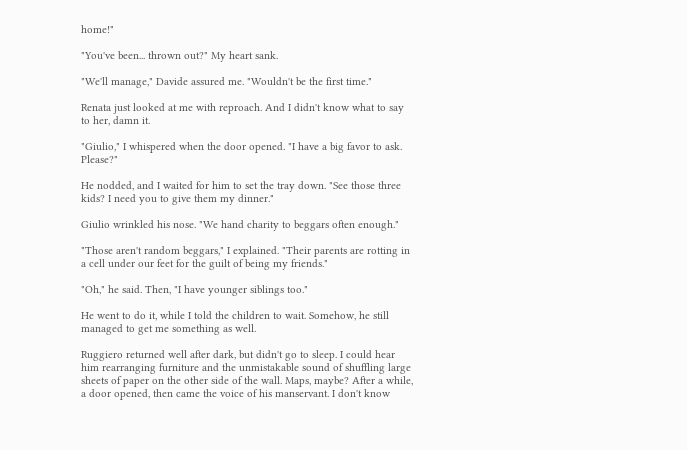home!"

"You've been... thrown out?" My heart sank.

"We'll manage," Davide assured me. "Wouldn't be the first time."

Renata just looked at me with reproach. And I didn't know what to say to her, damn it.

"Giulio," I whispered when the door opened. "I have a big favor to ask. Please?"

He nodded, and I waited for him to set the tray down. "See those three kids? I need you to give them my dinner."

Giulio wrinkled his nose. "We hand charity to beggars often enough."

"Those aren't random beggars," I explained. "Their parents are rotting in a cell under our feet for the guilt of being my friends."

"Oh," he said. Then, "I have younger siblings too."

He went to do it, while I told the children to wait. Somehow, he still managed to get me something as well.

Ruggiero returned well after dark, but didn't go to sleep. I could hear him rearranging furniture and the unmistakable sound of shuffling large sheets of paper on the other side of the wall. Maps, maybe? After a while, a door opened, then came the voice of his manservant. I don't know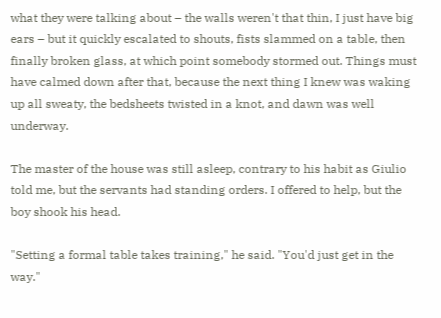what they were talking about – the walls weren't that thin, I just have big ears – but it quickly escalated to shouts, fists slammed on a table, then finally broken glass, at which point somebody stormed out. Things must have calmed down after that, because the next thing I knew was waking up all sweaty, the bedsheets twisted in a knot, and dawn was well underway.

The master of the house was still asleep, contrary to his habit as Giulio told me, but the servants had standing orders. I offered to help, but the boy shook his head.

"Setting a formal table takes training," he said. "You'd just get in the way."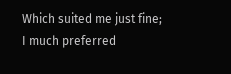Which suited me just fine; I much preferred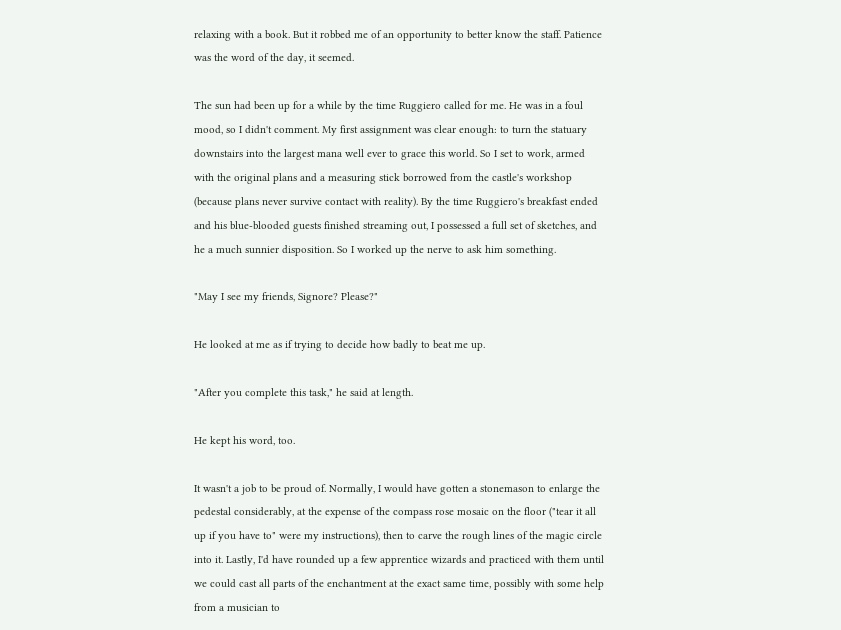relaxing with a book. But it robbed me of an opportunity to better know the staff. Patience was the word of the day, it seemed.

The sun had been up for a while by the time Ruggiero called for me. He was in a foul mood, so I didn't comment. My first assignment was clear enough: to turn the statuary downstairs into the largest mana well ever to grace this world. So I set to work, armed with the original plans and a measuring stick borrowed from the castle's workshop (because plans never survive contact with reality). By the time Ruggiero's breakfast ended and his blue-blooded guests finished streaming out, I possessed a full set of sketches, and he a much sunnier disposition. So I worked up the nerve to ask him something.

"May I see my friends, Signore? Please?"

He looked at me as if trying to decide how badly to beat me up.

"After you complete this task," he said at length.

He kept his word, too.

It wasn't a job to be proud of. Normally, I would have gotten a stonemason to enlarge the pedestal considerably, at the expense of the compass rose mosaic on the floor ("tear it all up if you have to" were my instructions), then to carve the rough lines of the magic circle into it. Lastly, I'd have rounded up a few apprentice wizards and practiced with them until we could cast all parts of the enchantment at the exact same time, possibly with some help from a musician to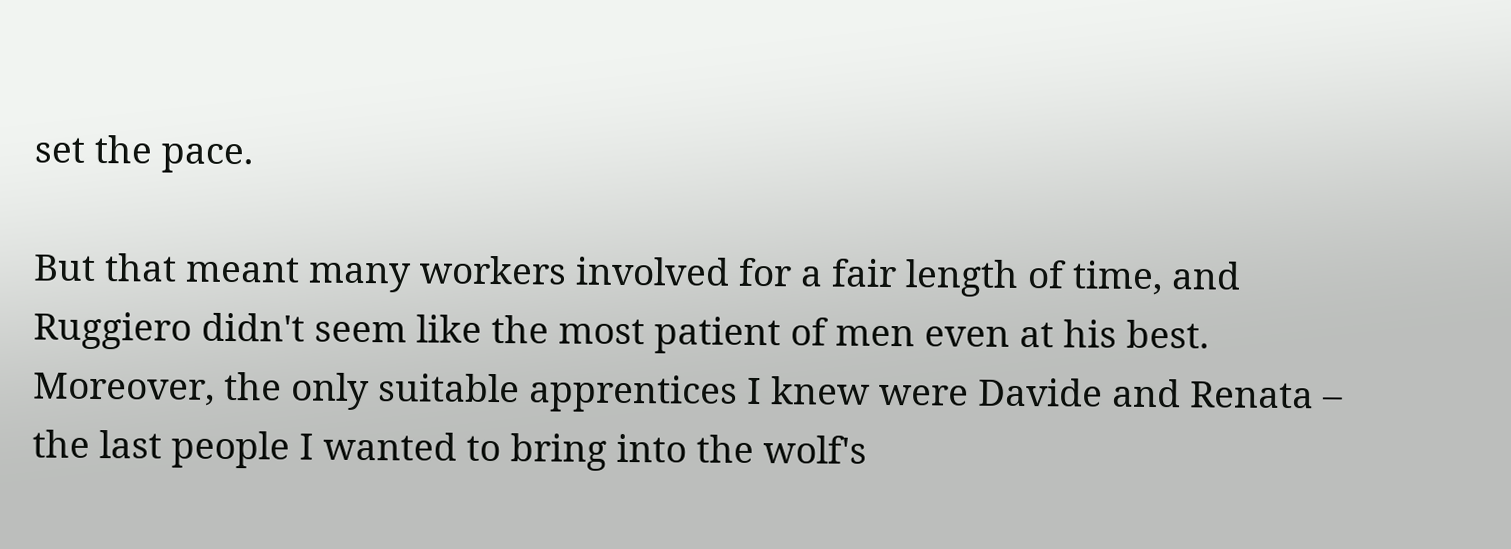set the pace.

But that meant many workers involved for a fair length of time, and Ruggiero didn't seem like the most patient of men even at his best. Moreover, the only suitable apprentices I knew were Davide and Renata – the last people I wanted to bring into the wolf's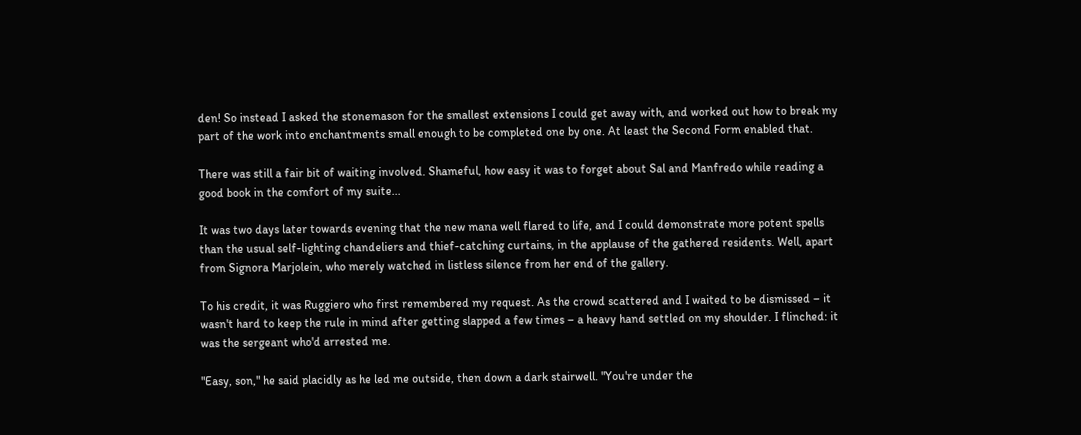den! So instead I asked the stonemason for the smallest extensions I could get away with, and worked out how to break my part of the work into enchantments small enough to be completed one by one. At least the Second Form enabled that.

There was still a fair bit of waiting involved. Shameful, how easy it was to forget about Sal and Manfredo while reading a good book in the comfort of my suite...

It was two days later towards evening that the new mana well flared to life, and I could demonstrate more potent spells than the usual self-lighting chandeliers and thief-catching curtains, in the applause of the gathered residents. Well, apart from Signora Marjolein, who merely watched in listless silence from her end of the gallery.

To his credit, it was Ruggiero who first remembered my request. As the crowd scattered and I waited to be dismissed – it wasn't hard to keep the rule in mind after getting slapped a few times – a heavy hand settled on my shoulder. I flinched: it was the sergeant who'd arrested me.

"Easy, son," he said placidly as he led me outside, then down a dark stairwell. "You're under the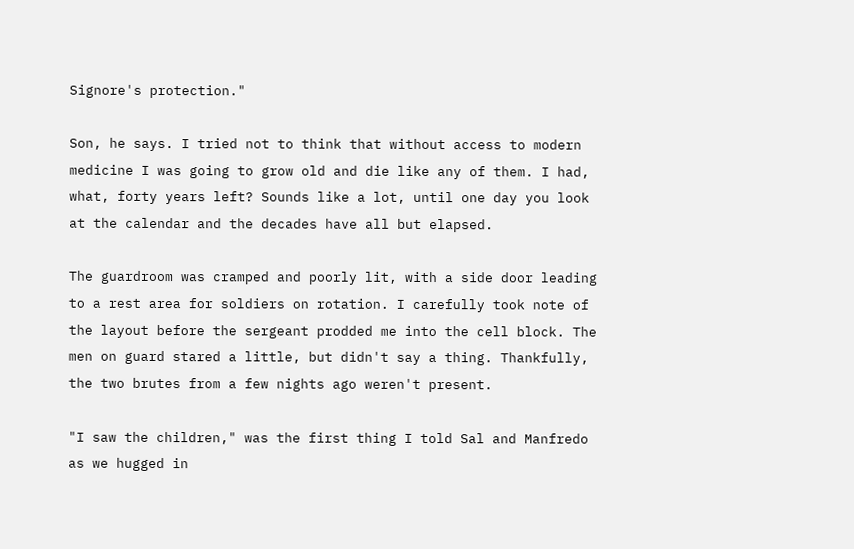Signore's protection."

Son, he says. I tried not to think that without access to modern medicine I was going to grow old and die like any of them. I had, what, forty years left? Sounds like a lot, until one day you look at the calendar and the decades have all but elapsed.

The guardroom was cramped and poorly lit, with a side door leading to a rest area for soldiers on rotation. I carefully took note of the layout before the sergeant prodded me into the cell block. The men on guard stared a little, but didn't say a thing. Thankfully, the two brutes from a few nights ago weren't present.

"I saw the children," was the first thing I told Sal and Manfredo as we hugged in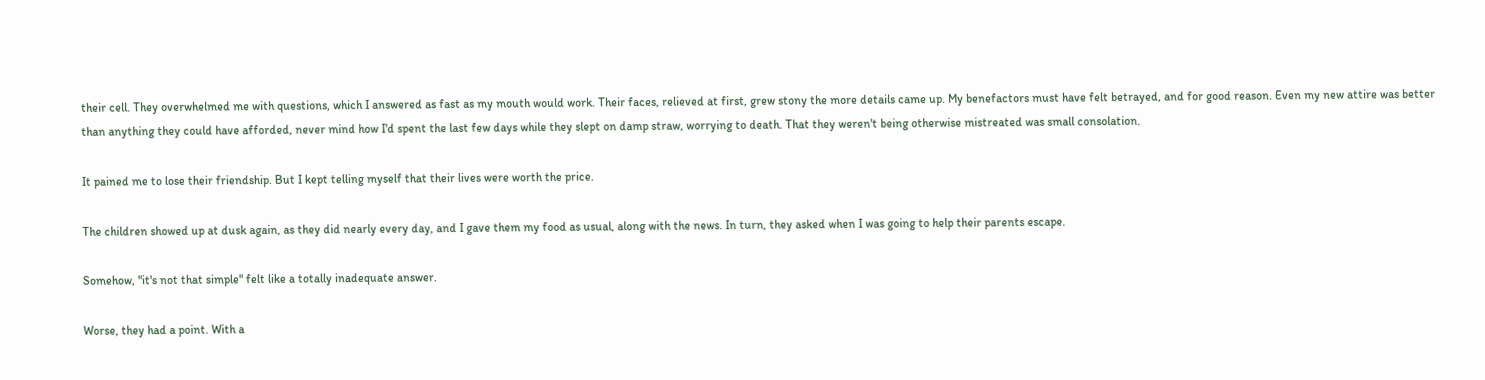their cell. They overwhelmed me with questions, which I answered as fast as my mouth would work. Their faces, relieved at first, grew stony the more details came up. My benefactors must have felt betrayed, and for good reason. Even my new attire was better than anything they could have afforded, never mind how I'd spent the last few days while they slept on damp straw, worrying to death. That they weren't being otherwise mistreated was small consolation.

It pained me to lose their friendship. But I kept telling myself that their lives were worth the price.

The children showed up at dusk again, as they did nearly every day, and I gave them my food as usual, along with the news. In turn, they asked when I was going to help their parents escape.

Somehow, "it's not that simple" felt like a totally inadequate answer.

Worse, they had a point. With a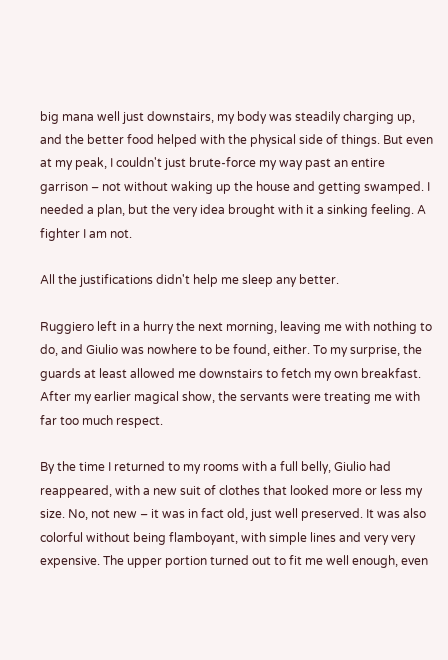big mana well just downstairs, my body was steadily charging up, and the better food helped with the physical side of things. But even at my peak, I couldn't just brute-force my way past an entire garrison – not without waking up the house and getting swamped. I needed a plan, but the very idea brought with it a sinking feeling. A fighter I am not.

All the justifications didn't help me sleep any better.

Ruggiero left in a hurry the next morning, leaving me with nothing to do, and Giulio was nowhere to be found, either. To my surprise, the guards at least allowed me downstairs to fetch my own breakfast. After my earlier magical show, the servants were treating me with far too much respect.

By the time I returned to my rooms with a full belly, Giulio had reappeared, with a new suit of clothes that looked more or less my size. No, not new – it was in fact old, just well preserved. It was also colorful without being flamboyant, with simple lines and very very expensive. The upper portion turned out to fit me well enough, even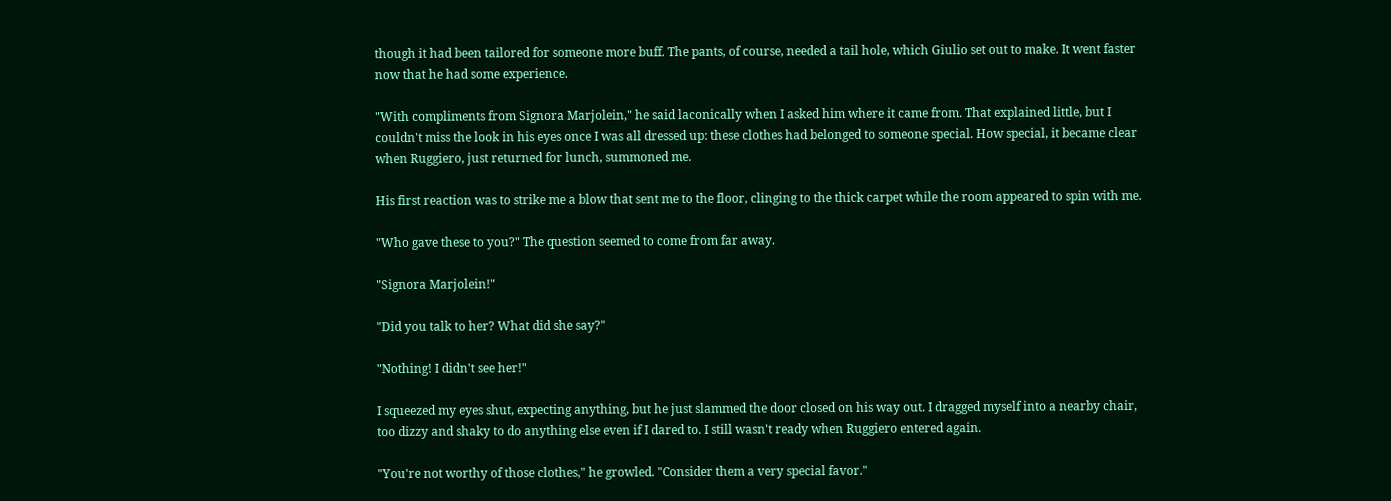though it had been tailored for someone more buff. The pants, of course, needed a tail hole, which Giulio set out to make. It went faster now that he had some experience.

"With compliments from Signora Marjolein," he said laconically when I asked him where it came from. That explained little, but I couldn't miss the look in his eyes once I was all dressed up: these clothes had belonged to someone special. How special, it became clear when Ruggiero, just returned for lunch, summoned me.

His first reaction was to strike me a blow that sent me to the floor, clinging to the thick carpet while the room appeared to spin with me.

"Who gave these to you?" The question seemed to come from far away.

"Signora Marjolein!"

"Did you talk to her? What did she say?"

"Nothing! I didn't see her!"

I squeezed my eyes shut, expecting anything, but he just slammed the door closed on his way out. I dragged myself into a nearby chair, too dizzy and shaky to do anything else even if I dared to. I still wasn't ready when Ruggiero entered again.

"You're not worthy of those clothes," he growled. "Consider them a very special favor."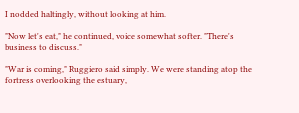I nodded haltingly, without looking at him.

"Now let's eat," he continued, voice somewhat softer. "There's business to discuss."

"War is coming," Ruggiero said simply. We were standing atop the fortress overlooking the estuary,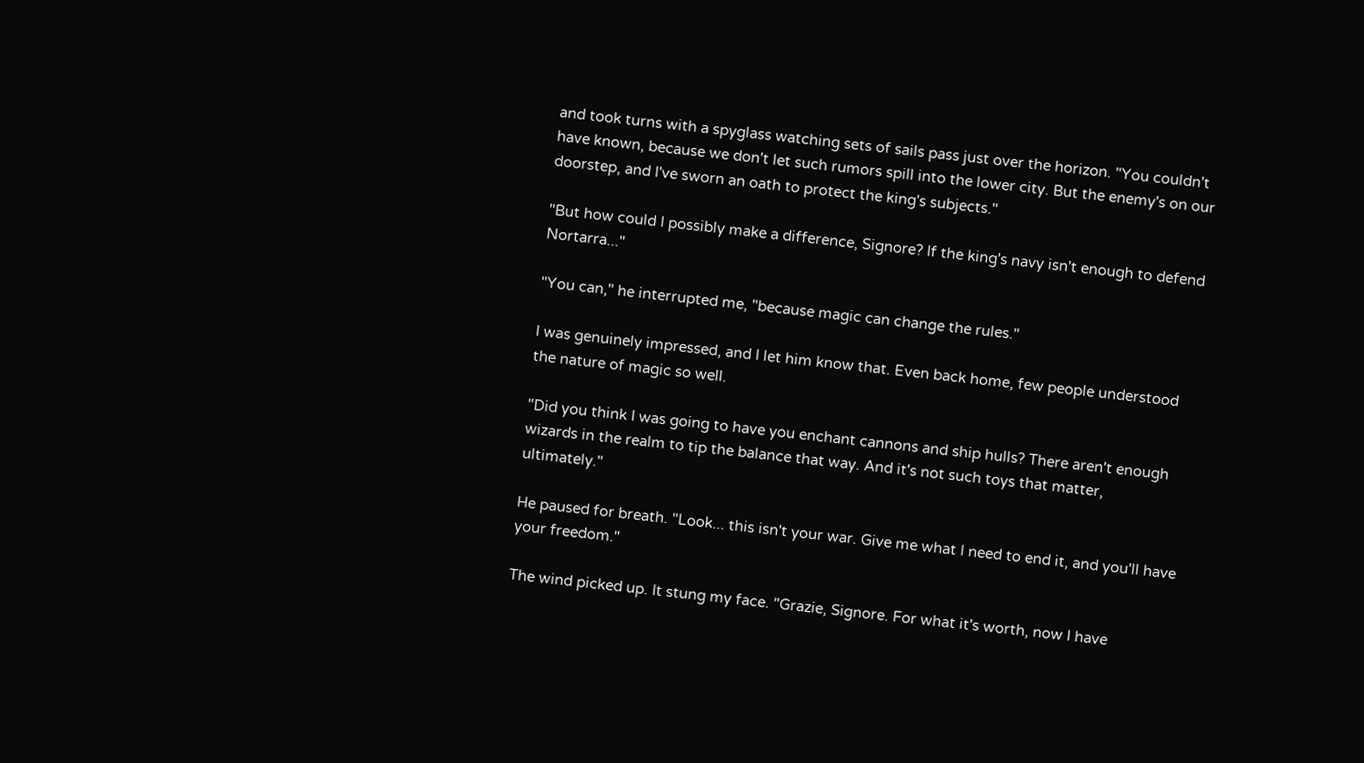and took turns with a spyglass watching sets of sails pass just over the horizon. "You couldn't have known, because we don't let such rumors spill into the lower city. But the enemy's on our doorstep, and I've sworn an oath to protect the king's subjects."

"But how could I possibly make a difference, Signore? If the king's navy isn't enough to defend Nortarra..."

"You can," he interrupted me, "because magic can change the rules."

I was genuinely impressed, and I let him know that. Even back home, few people understood the nature of magic so well.

"Did you think I was going to have you enchant cannons and ship hulls? There aren't enough wizards in the realm to tip the balance that way. And it's not such toys that matter, ultimately."

He paused for breath. "Look... this isn't your war. Give me what I need to end it, and you'll have your freedom."

The wind picked up. It stung my face. "Grazie, Signore. For what it's worth, now I have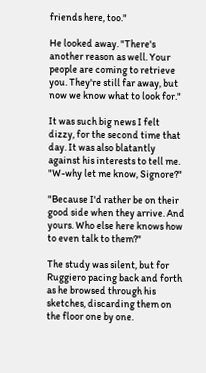friends here, too."

He looked away. "There's another reason as well. Your people are coming to retrieve you. They're still far away, but now we know what to look for."

It was such big news I felt dizzy, for the second time that day. It was also blatantly against his interests to tell me. "W-why let me know, Signore?"

"Because I'd rather be on their good side when they arrive. And yours. Who else here knows how to even talk to them?"

The study was silent, but for Ruggiero pacing back and forth as he browsed through his sketches, discarding them on the floor one by one.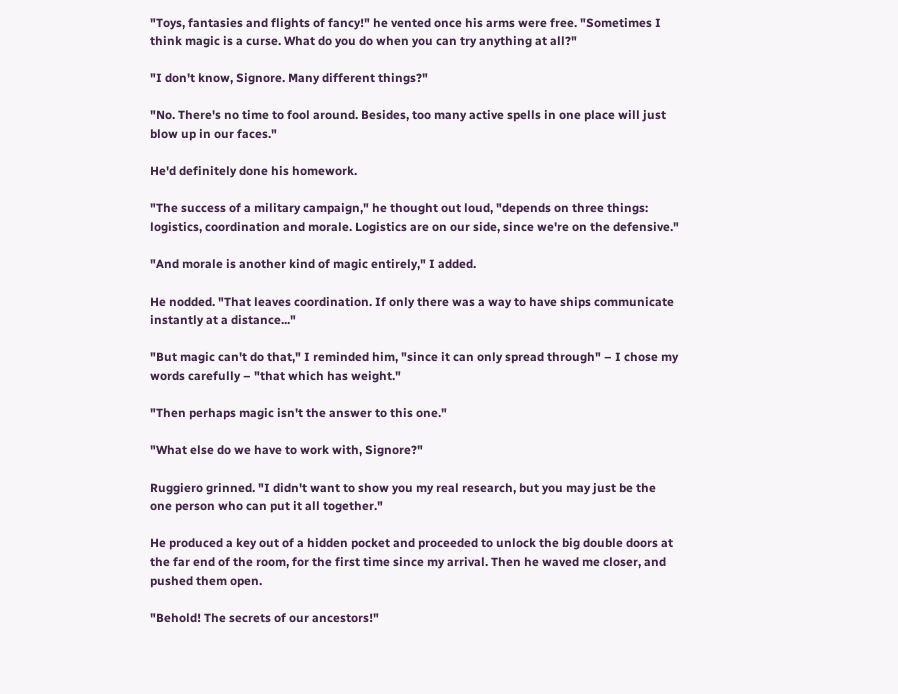"Toys, fantasies and flights of fancy!" he vented once his arms were free. "Sometimes I think magic is a curse. What do you do when you can try anything at all?"

"I don't know, Signore. Many different things?"

"No. There's no time to fool around. Besides, too many active spells in one place will just blow up in our faces."

He'd definitely done his homework.

"The success of a military campaign," he thought out loud, "depends on three things: logistics, coordination and morale. Logistics are on our side, since we're on the defensive."

"And morale is another kind of magic entirely," I added.

He nodded. "That leaves coordination. If only there was a way to have ships communicate instantly at a distance..."

"But magic can't do that," I reminded him, "since it can only spread through" – I chose my words carefully – "that which has weight."

"Then perhaps magic isn't the answer to this one."

"What else do we have to work with, Signore?"

Ruggiero grinned. "I didn't want to show you my real research, but you may just be the one person who can put it all together."

He produced a key out of a hidden pocket and proceeded to unlock the big double doors at the far end of the room, for the first time since my arrival. Then he waved me closer, and pushed them open.

"Behold! The secrets of our ancestors!"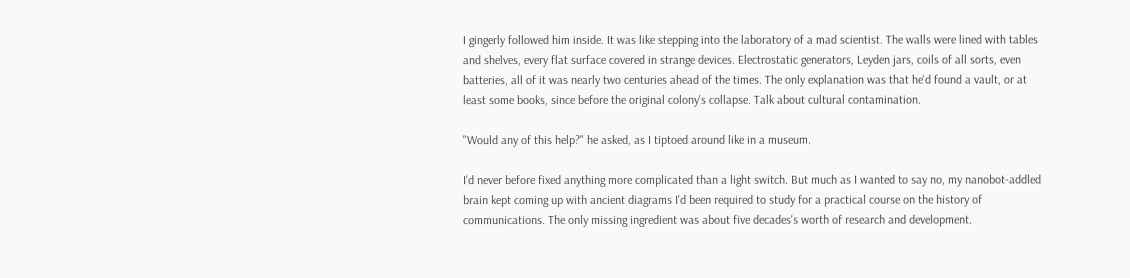I gingerly followed him inside. It was like stepping into the laboratory of a mad scientist. The walls were lined with tables and shelves, every flat surface covered in strange devices. Electrostatic generators, Leyden jars, coils of all sorts, even batteries, all of it was nearly two centuries ahead of the times. The only explanation was that he'd found a vault, or at least some books, since before the original colony's collapse. Talk about cultural contamination.

"Would any of this help?" he asked, as I tiptoed around like in a museum.

I'd never before fixed anything more complicated than a light switch. But much as I wanted to say no, my nanobot-addled brain kept coming up with ancient diagrams I'd been required to study for a practical course on the history of communications. The only missing ingredient was about five decades's worth of research and development.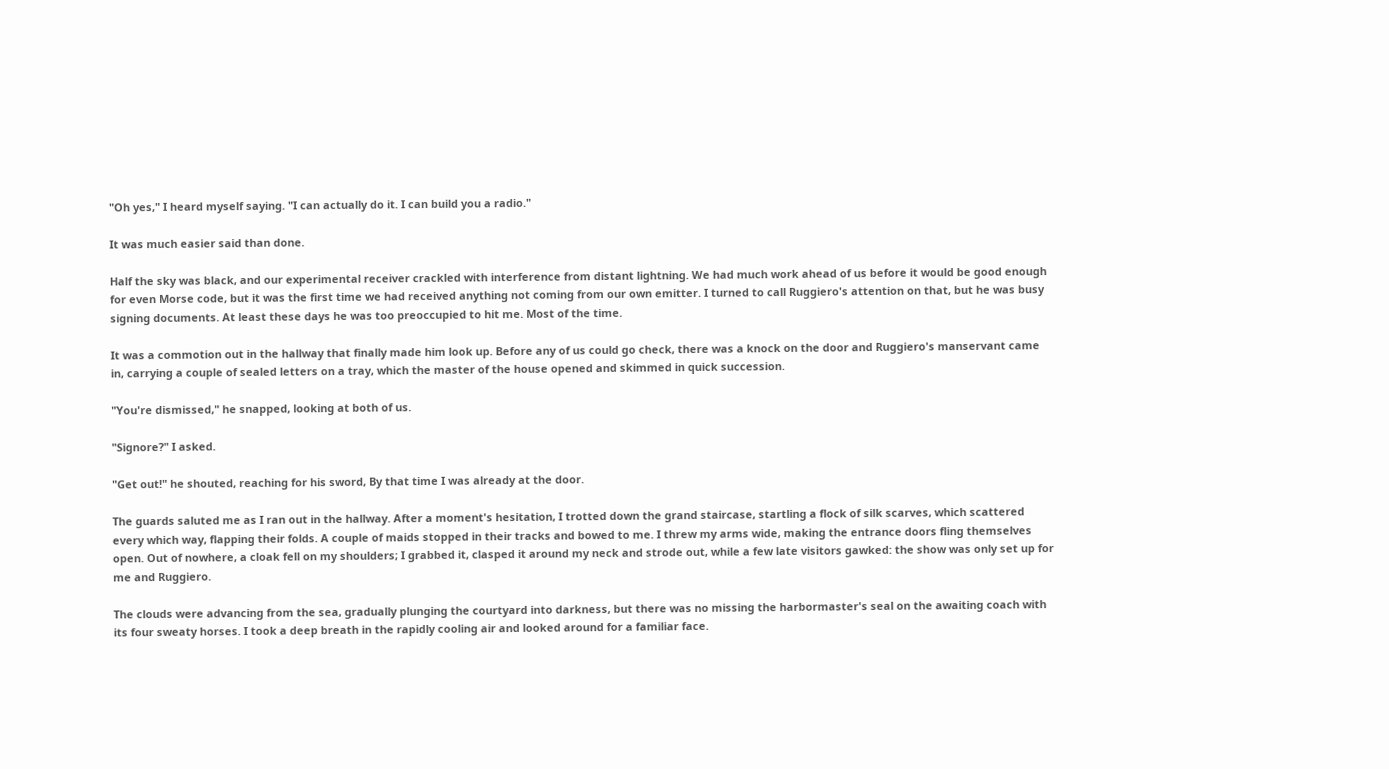"Oh yes," I heard myself saying. "I can actually do it. I can build you a radio."

It was much easier said than done.

Half the sky was black, and our experimental receiver crackled with interference from distant lightning. We had much work ahead of us before it would be good enough for even Morse code, but it was the first time we had received anything not coming from our own emitter. I turned to call Ruggiero's attention on that, but he was busy signing documents. At least these days he was too preoccupied to hit me. Most of the time.

It was a commotion out in the hallway that finally made him look up. Before any of us could go check, there was a knock on the door and Ruggiero's manservant came in, carrying a couple of sealed letters on a tray, which the master of the house opened and skimmed in quick succession.

"You're dismissed," he snapped, looking at both of us.

"Signore?" I asked.

"Get out!" he shouted, reaching for his sword, By that time I was already at the door.

The guards saluted me as I ran out in the hallway. After a moment's hesitation, I trotted down the grand staircase, startling a flock of silk scarves, which scattered every which way, flapping their folds. A couple of maids stopped in their tracks and bowed to me. I threw my arms wide, making the entrance doors fling themselves open. Out of nowhere, a cloak fell on my shoulders; I grabbed it, clasped it around my neck and strode out, while a few late visitors gawked: the show was only set up for me and Ruggiero.

The clouds were advancing from the sea, gradually plunging the courtyard into darkness, but there was no missing the harbormaster's seal on the awaiting coach with its four sweaty horses. I took a deep breath in the rapidly cooling air and looked around for a familiar face.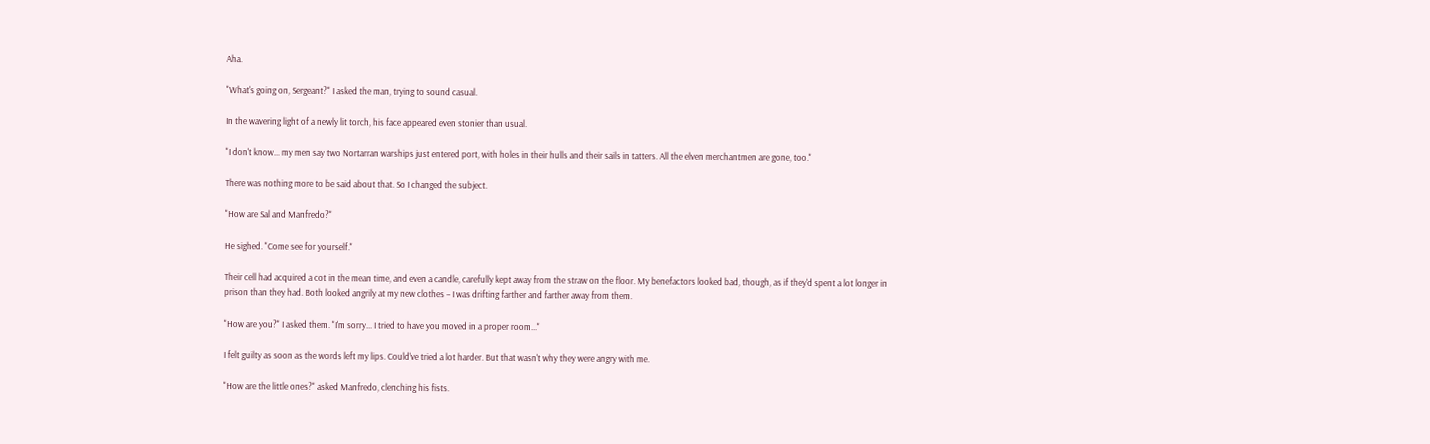Aha.

"What's going on, Sergeant?" I asked the man, trying to sound casual.

In the wavering light of a newly lit torch, his face appeared even stonier than usual.

"I don't know... my men say two Nortarran warships just entered port, with holes in their hulls and their sails in tatters. All the elven merchantmen are gone, too."

There was nothing more to be said about that. So I changed the subject.

"How are Sal and Manfredo?"

He sighed. "Come see for yourself."

Their cell had acquired a cot in the mean time, and even a candle, carefully kept away from the straw on the floor. My benefactors looked bad, though, as if they'd spent a lot longer in prison than they had. Both looked angrily at my new clothes – I was drifting farther and farther away from them.

"How are you?" I asked them. "I'm sorry... I tried to have you moved in a proper room..."

I felt guilty as soon as the words left my lips. Could've tried a lot harder. But that wasn't why they were angry with me.

"How are the little ones?" asked Manfredo, clenching his fists.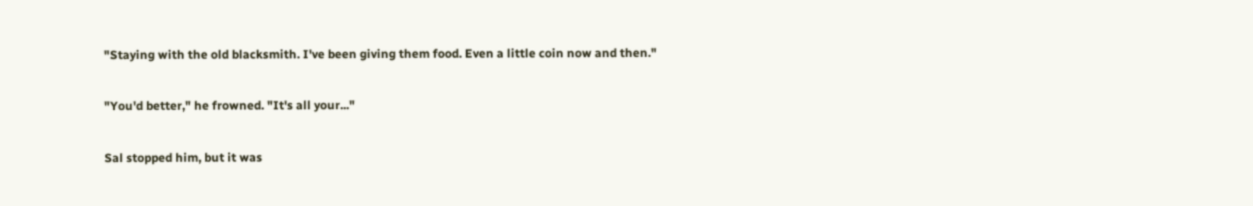"Staying with the old blacksmith. I've been giving them food. Even a little coin now and then."

"You'd better," he frowned. "It's all your..."

Sal stopped him, but it was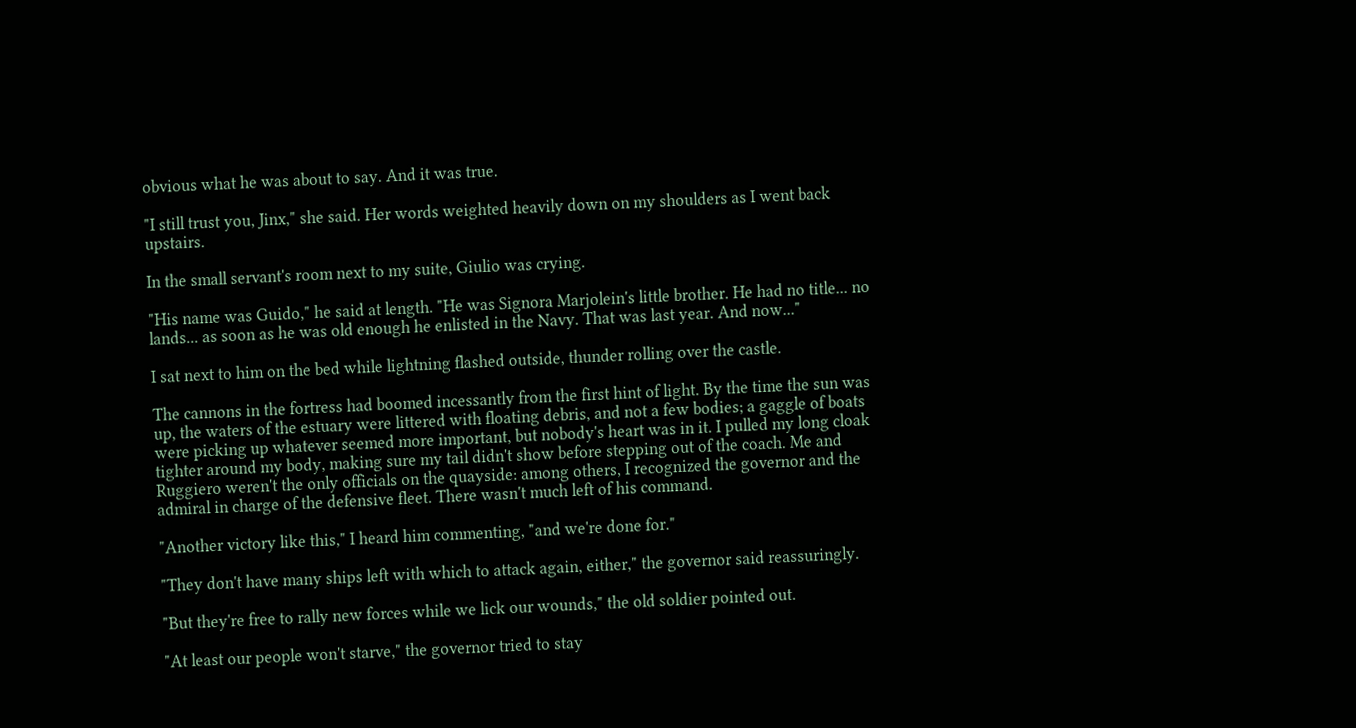obvious what he was about to say. And it was true.

"I still trust you, Jinx," she said. Her words weighted heavily down on my shoulders as I went back upstairs.

In the small servant's room next to my suite, Giulio was crying.

"His name was Guido," he said at length. "He was Signora Marjolein's little brother. He had no title... no lands... as soon as he was old enough he enlisted in the Navy. That was last year. And now..."

I sat next to him on the bed while lightning flashed outside, thunder rolling over the castle.

The cannons in the fortress had boomed incessantly from the first hint of light. By the time the sun was up, the waters of the estuary were littered with floating debris, and not a few bodies; a gaggle of boats were picking up whatever seemed more important, but nobody's heart was in it. I pulled my long cloak tighter around my body, making sure my tail didn't show before stepping out of the coach. Me and Ruggiero weren't the only officials on the quayside: among others, I recognized the governor and the admiral in charge of the defensive fleet. There wasn't much left of his command.

"Another victory like this," I heard him commenting, "and we're done for."

"They don't have many ships left with which to attack again, either," the governor said reassuringly.

"But they're free to rally new forces while we lick our wounds," the old soldier pointed out.

"At least our people won't starve," the governor tried to stay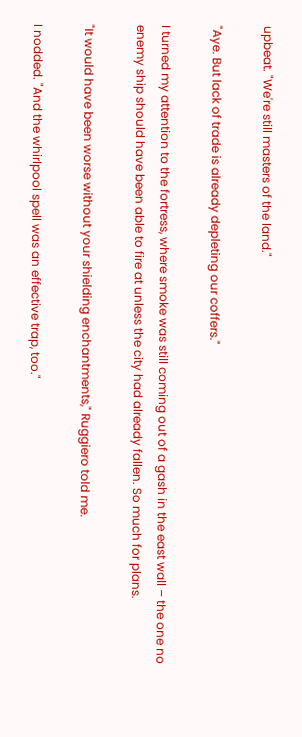upbeat. "We're still masters of the land."

"Aye. But lack of trade is already depleting our coffers."

I turned my attention to the fortress, where smoke was still coming out of a gash in the east wall – the one no enemy ship should have been able to fire at unless the city had already fallen. So much for plans.

"It would have been worse without your shielding enchantments," Ruggiero told me.

I nodded. "And the whirlpool spell was an effective trap, too."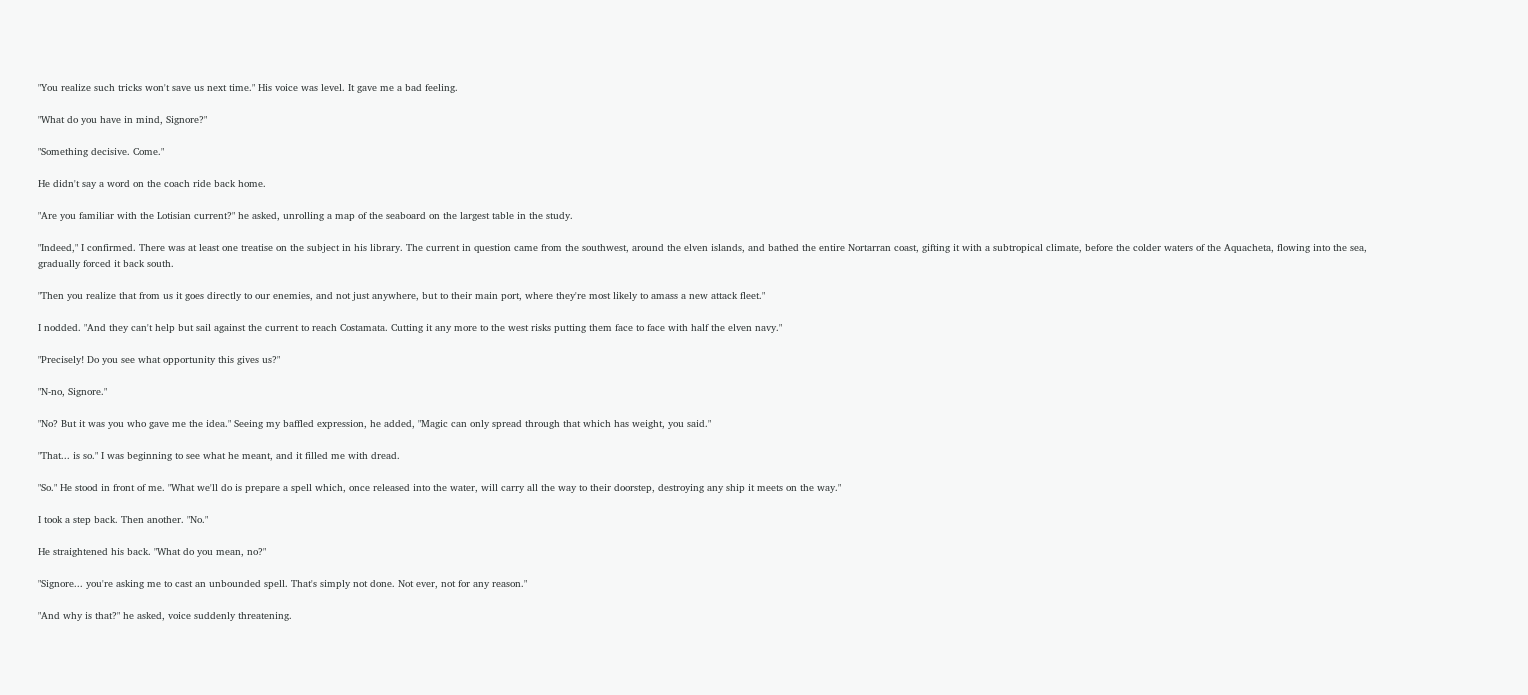"You realize such tricks won't save us next time." His voice was level. It gave me a bad feeling.

"What do you have in mind, Signore?"

"Something decisive. Come."

He didn't say a word on the coach ride back home.

"Are you familiar with the Lotisian current?" he asked, unrolling a map of the seaboard on the largest table in the study.

"Indeed," I confirmed. There was at least one treatise on the subject in his library. The current in question came from the southwest, around the elven islands, and bathed the entire Nortarran coast, gifting it with a subtropical climate, before the colder waters of the Aquacheta, flowing into the sea, gradually forced it back south.

"Then you realize that from us it goes directly to our enemies, and not just anywhere, but to their main port, where they're most likely to amass a new attack fleet."

I nodded. "And they can't help but sail against the current to reach Costamata. Cutting it any more to the west risks putting them face to face with half the elven navy."

"Precisely! Do you see what opportunity this gives us?"

"N-no, Signore."

"No? But it was you who gave me the idea." Seeing my baffled expression, he added, "Magic can only spread through that which has weight, you said."

"That... is so." I was beginning to see what he meant, and it filled me with dread.

"So." He stood in front of me. "What we'll do is prepare a spell which, once released into the water, will carry all the way to their doorstep, destroying any ship it meets on the way."

I took a step back. Then another. "No."

He straightened his back. "What do you mean, no?"

"Signore... you're asking me to cast an unbounded spell. That's simply not done. Not ever, not for any reason."

"And why is that?" he asked, voice suddenly threatening.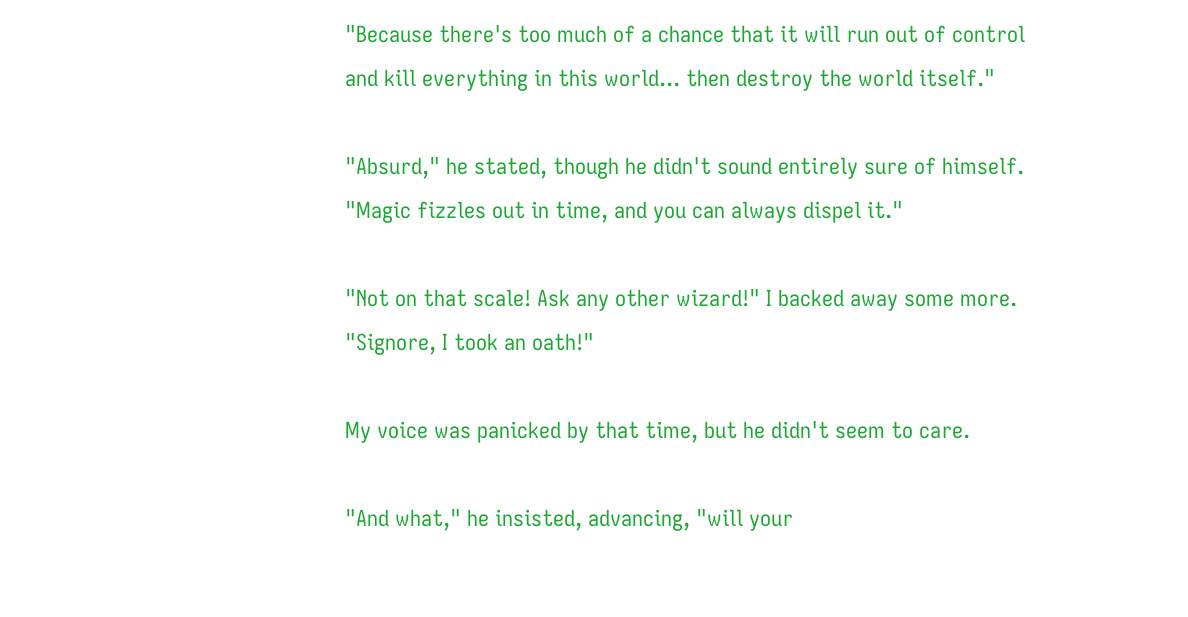"Because there's too much of a chance that it will run out of control and kill everything in this world... then destroy the world itself."

"Absurd," he stated, though he didn't sound entirely sure of himself. "Magic fizzles out in time, and you can always dispel it."

"Not on that scale! Ask any other wizard!" I backed away some more. "Signore, I took an oath!"

My voice was panicked by that time, but he didn't seem to care.

"And what," he insisted, advancing, "will your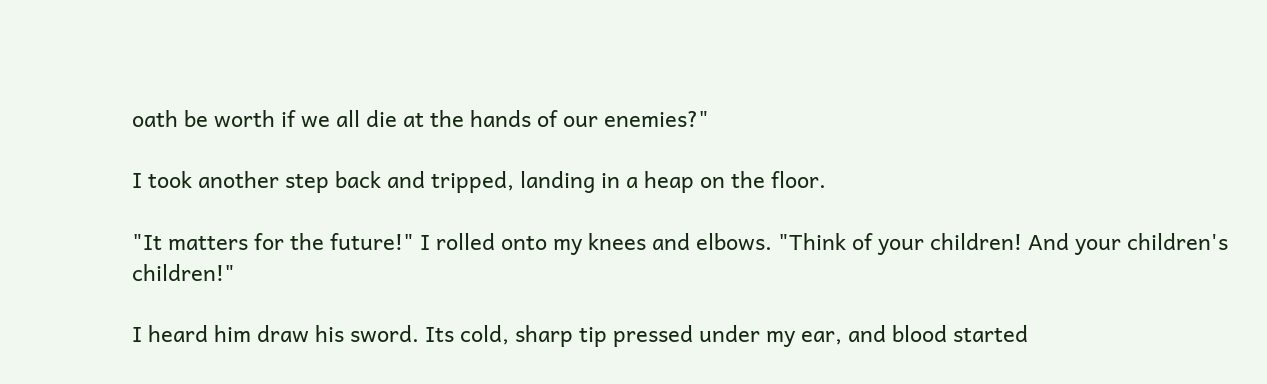oath be worth if we all die at the hands of our enemies?"

I took another step back and tripped, landing in a heap on the floor.

"It matters for the future!" I rolled onto my knees and elbows. "Think of your children! And your children's children!"

I heard him draw his sword. Its cold, sharp tip pressed under my ear, and blood started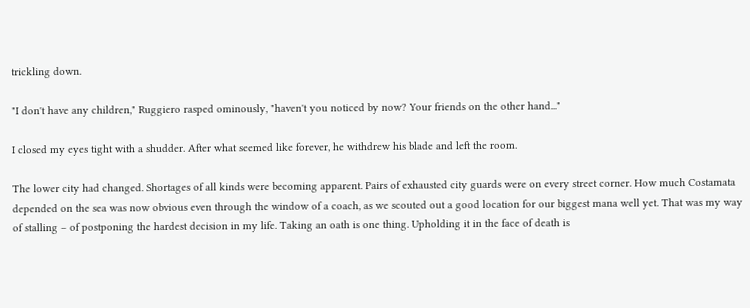trickling down.

"I don't have any children," Ruggiero rasped ominously, "haven't you noticed by now? Your friends on the other hand..."

I closed my eyes tight with a shudder. After what seemed like forever, he withdrew his blade and left the room.

The lower city had changed. Shortages of all kinds were becoming apparent. Pairs of exhausted city guards were on every street corner. How much Costamata depended on the sea was now obvious even through the window of a coach, as we scouted out a good location for our biggest mana well yet. That was my way of stalling – of postponing the hardest decision in my life. Taking an oath is one thing. Upholding it in the face of death is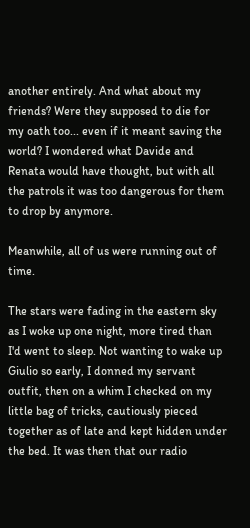another entirely. And what about my friends? Were they supposed to die for my oath too... even if it meant saving the world? I wondered what Davide and Renata would have thought, but with all the patrols it was too dangerous for them to drop by anymore.

Meanwhile, all of us were running out of time.

The stars were fading in the eastern sky as I woke up one night, more tired than I'd went to sleep. Not wanting to wake up Giulio so early, I donned my servant outfit, then on a whim I checked on my little bag of tricks, cautiously pieced together as of late and kept hidden under the bed. It was then that our radio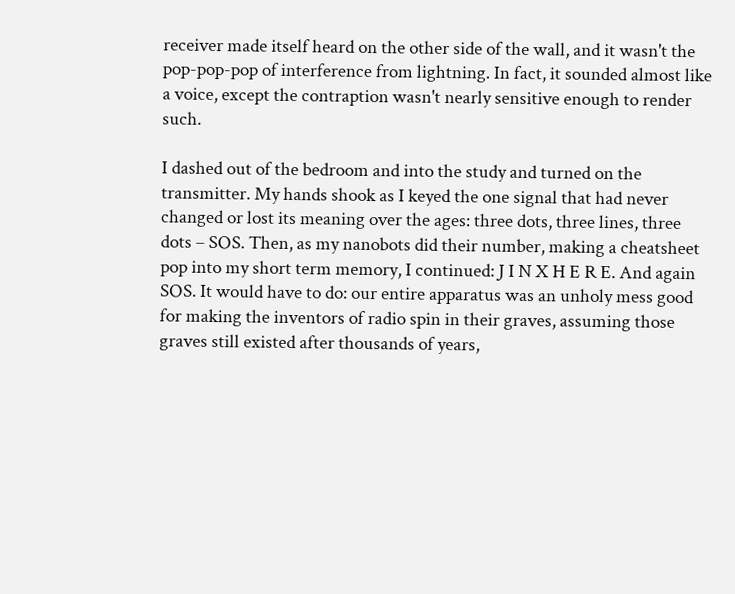receiver made itself heard on the other side of the wall, and it wasn't the pop-pop-pop of interference from lightning. In fact, it sounded almost like a voice, except the contraption wasn't nearly sensitive enough to render such.

I dashed out of the bedroom and into the study and turned on the transmitter. My hands shook as I keyed the one signal that had never changed or lost its meaning over the ages: three dots, three lines, three dots – SOS. Then, as my nanobots did their number, making a cheatsheet pop into my short term memory, I continued: J I N X H E R E. And again SOS. It would have to do: our entire apparatus was an unholy mess good for making the inventors of radio spin in their graves, assuming those graves still existed after thousands of years,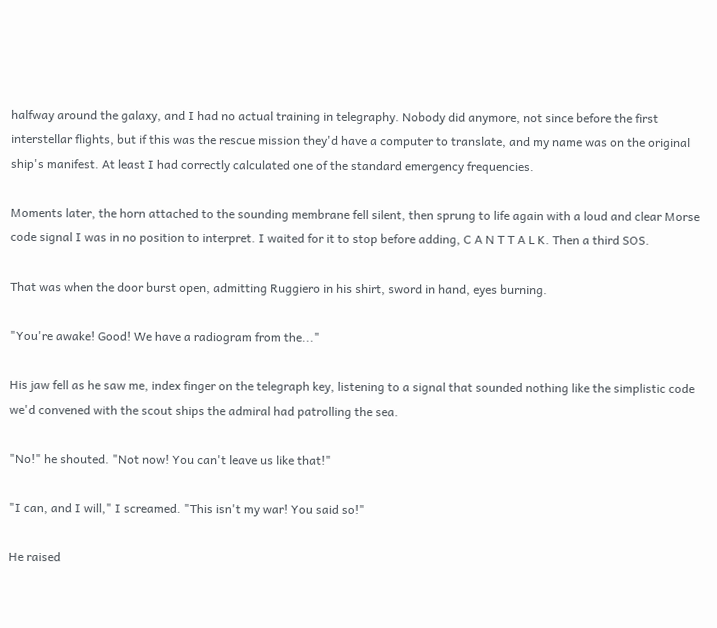halfway around the galaxy, and I had no actual training in telegraphy. Nobody did anymore, not since before the first interstellar flights, but if this was the rescue mission they'd have a computer to translate, and my name was on the original ship's manifest. At least I had correctly calculated one of the standard emergency frequencies.

Moments later, the horn attached to the sounding membrane fell silent, then sprung to life again with a loud and clear Morse code signal I was in no position to interpret. I waited for it to stop before adding, C A N T T A L K. Then a third SOS.

That was when the door burst open, admitting Ruggiero in his shirt, sword in hand, eyes burning.

"You're awake! Good! We have a radiogram from the..."

His jaw fell as he saw me, index finger on the telegraph key, listening to a signal that sounded nothing like the simplistic code we'd convened with the scout ships the admiral had patrolling the sea.

"No!" he shouted. "Not now! You can't leave us like that!"

"I can, and I will," I screamed. "This isn't my war! You said so!"

He raised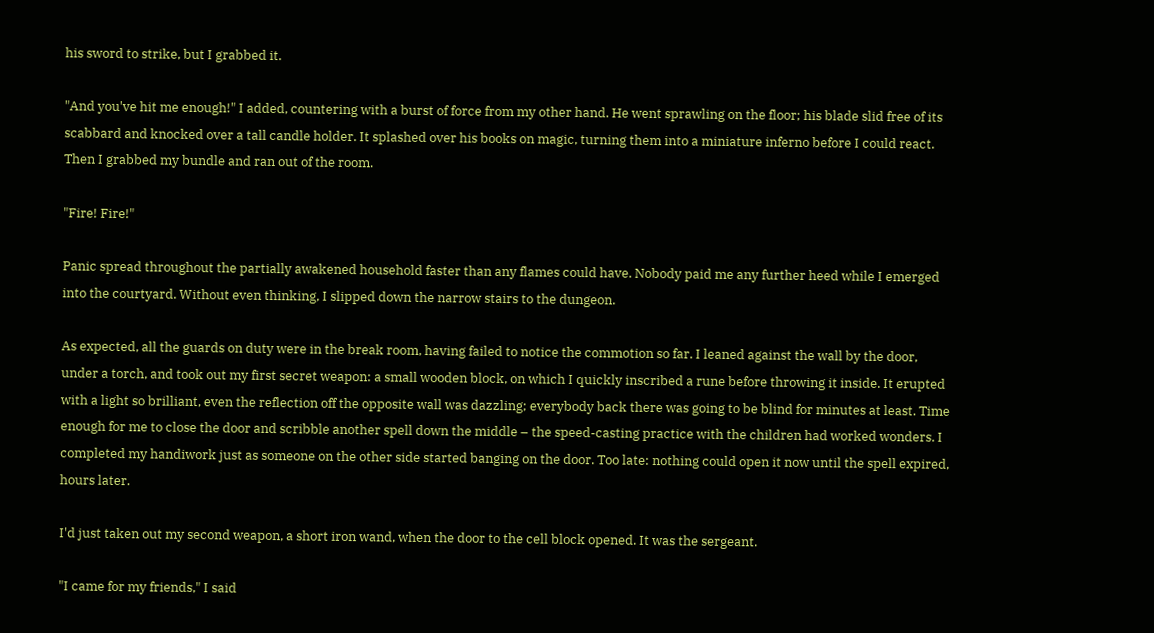his sword to strike, but I grabbed it.

"And you've hit me enough!" I added, countering with a burst of force from my other hand. He went sprawling on the floor; his blade slid free of its scabbard and knocked over a tall candle holder. It splashed over his books on magic, turning them into a miniature inferno before I could react. Then I grabbed my bundle and ran out of the room.

"Fire! Fire!"

Panic spread throughout the partially awakened household faster than any flames could have. Nobody paid me any further heed while I emerged into the courtyard. Without even thinking, I slipped down the narrow stairs to the dungeon.

As expected, all the guards on duty were in the break room, having failed to notice the commotion so far. I leaned against the wall by the door, under a torch, and took out my first secret weapon: a small wooden block, on which I quickly inscribed a rune before throwing it inside. It erupted with a light so brilliant, even the reflection off the opposite wall was dazzling; everybody back there was going to be blind for minutes at least. Time enough for me to close the door and scribble another spell down the middle – the speed-casting practice with the children had worked wonders. I completed my handiwork just as someone on the other side started banging on the door. Too late: nothing could open it now until the spell expired, hours later.

I'd just taken out my second weapon, a short iron wand, when the door to the cell block opened. It was the sergeant.

"I came for my friends," I said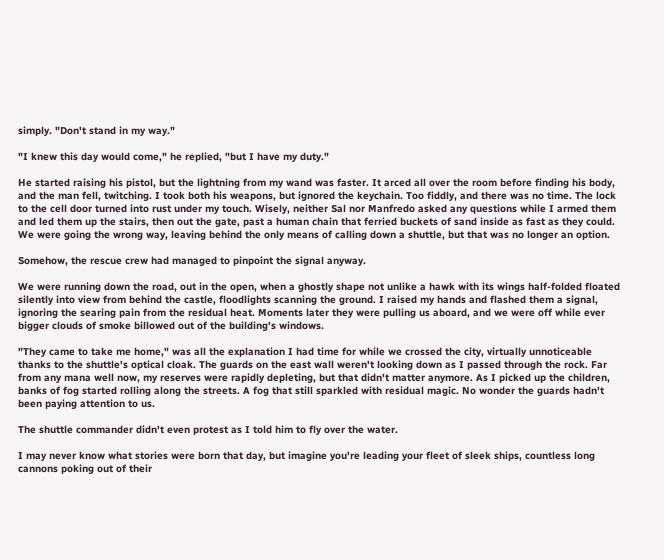simply. "Don't stand in my way."

"I knew this day would come," he replied, "but I have my duty."

He started raising his pistol, but the lightning from my wand was faster. It arced all over the room before finding his body, and the man fell, twitching. I took both his weapons, but ignored the keychain. Too fiddly, and there was no time. The lock to the cell door turned into rust under my touch. Wisely, neither Sal nor Manfredo asked any questions while I armed them and led them up the stairs, then out the gate, past a human chain that ferried buckets of sand inside as fast as they could. We were going the wrong way, leaving behind the only means of calling down a shuttle, but that was no longer an option.

Somehow, the rescue crew had managed to pinpoint the signal anyway.

We were running down the road, out in the open, when a ghostly shape not unlike a hawk with its wings half-folded floated silently into view from behind the castle, floodlights scanning the ground. I raised my hands and flashed them a signal, ignoring the searing pain from the residual heat. Moments later they were pulling us aboard, and we were off while ever bigger clouds of smoke billowed out of the building's windows.

"They came to take me home," was all the explanation I had time for while we crossed the city, virtually unnoticeable thanks to the shuttle's optical cloak. The guards on the east wall weren't looking down as I passed through the rock. Far from any mana well now, my reserves were rapidly depleting, but that didn't matter anymore. As I picked up the children, banks of fog started rolling along the streets. A fog that still sparkled with residual magic. No wonder the guards hadn't been paying attention to us.

The shuttle commander didn't even protest as I told him to fly over the water.

I may never know what stories were born that day, but imagine you're leading your fleet of sleek ships, countless long cannons poking out of their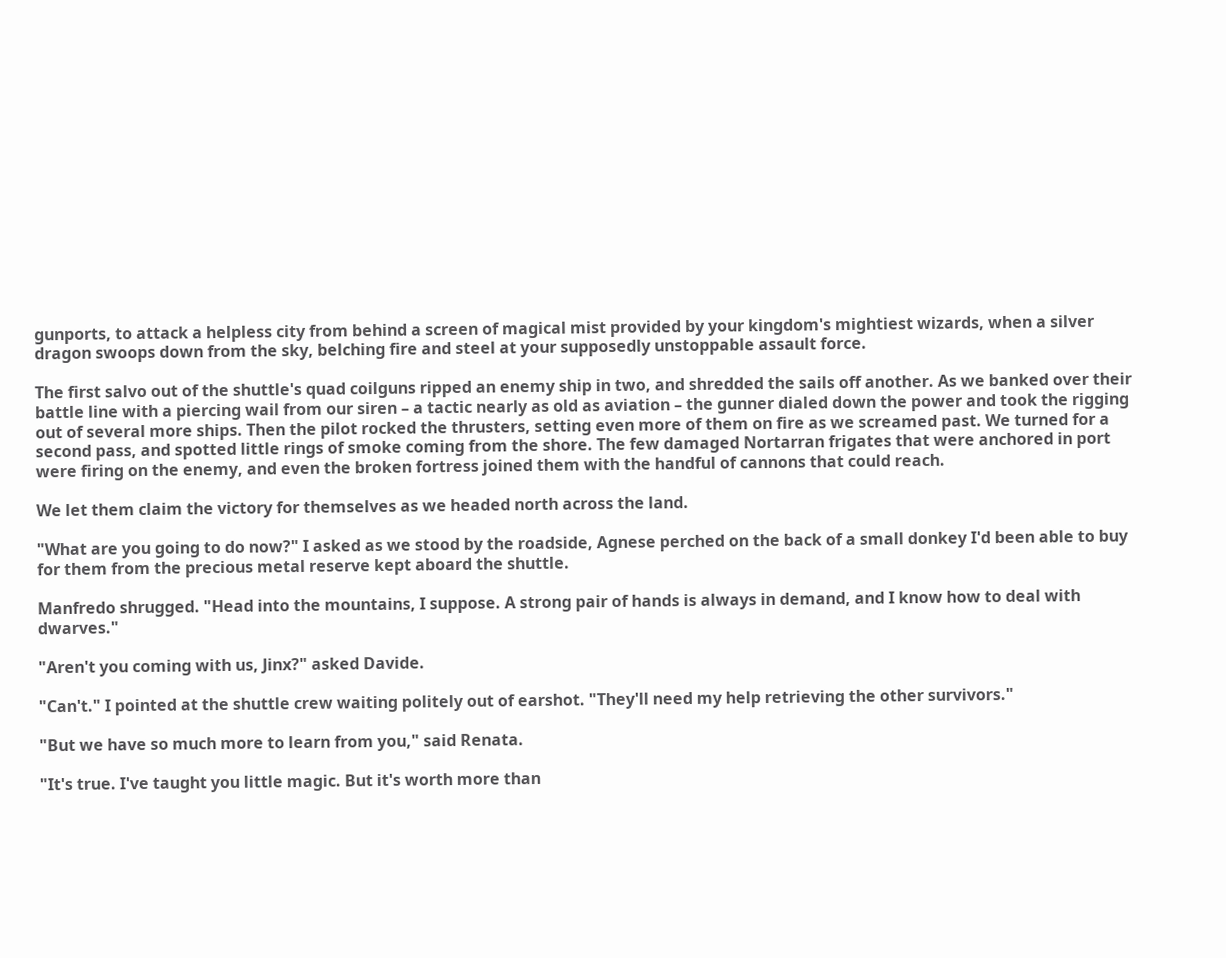gunports, to attack a helpless city from behind a screen of magical mist provided by your kingdom's mightiest wizards, when a silver dragon swoops down from the sky, belching fire and steel at your supposedly unstoppable assault force.

The first salvo out of the shuttle's quad coilguns ripped an enemy ship in two, and shredded the sails off another. As we banked over their battle line with a piercing wail from our siren – a tactic nearly as old as aviation – the gunner dialed down the power and took the rigging out of several more ships. Then the pilot rocked the thrusters, setting even more of them on fire as we screamed past. We turned for a second pass, and spotted little rings of smoke coming from the shore. The few damaged Nortarran frigates that were anchored in port were firing on the enemy, and even the broken fortress joined them with the handful of cannons that could reach.

We let them claim the victory for themselves as we headed north across the land.

"What are you going to do now?" I asked as we stood by the roadside, Agnese perched on the back of a small donkey I'd been able to buy for them from the precious metal reserve kept aboard the shuttle.

Manfredo shrugged. "Head into the mountains, I suppose. A strong pair of hands is always in demand, and I know how to deal with dwarves."

"Aren't you coming with us, Jinx?" asked Davide.

"Can't." I pointed at the shuttle crew waiting politely out of earshot. "They'll need my help retrieving the other survivors."

"But we have so much more to learn from you," said Renata.

"It's true. I've taught you little magic. But it's worth more than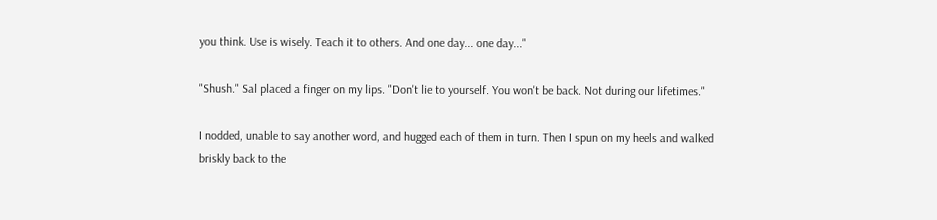you think. Use is wisely. Teach it to others. And one day... one day..."

"Shush." Sal placed a finger on my lips. "Don't lie to yourself. You won't be back. Not during our lifetimes."

I nodded, unable to say another word, and hugged each of them in turn. Then I spun on my heels and walked briskly back to the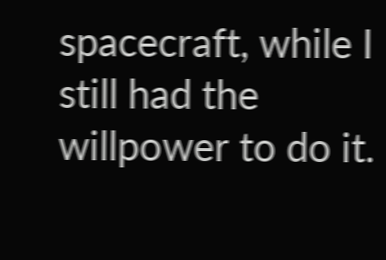spacecraft, while I still had the willpower to do it.